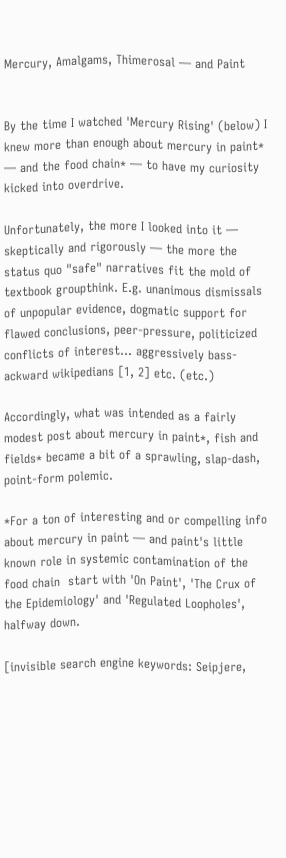Mercury, Amalgams, Thimerosal — and Paint


By the time I watched 'Mercury Rising' (below) I knew more than enough about mercury in paint* — and the food chain* — to have my curiosity kicked into overdrive.

Unfortunately, the more I looked into it — skeptically and rigorously — the more the status quo "safe" narratives fit the mold of textbook groupthink. E.g. unanimous dismissals of unpopular evidence, dogmatic support for flawed conclusions, peer-pressure, politicized conflicts of interest... aggressively bass-ackward wikipedians [1, 2] etc. (etc.)

Accordingly, what was intended as a fairly modest post about mercury in paint*, fish and fields* became a bit of a sprawling, slap-dash, point-form polemic.

*For a ton of interesting and or compelling info about mercury in paint — and paint's little known role in systemic contamination of the food chain  start with 'On Paint', 'The Crux of the Epidemiology' and 'Regulated Loopholes', halfway down.

[invisible search engine keywords: Seipjere,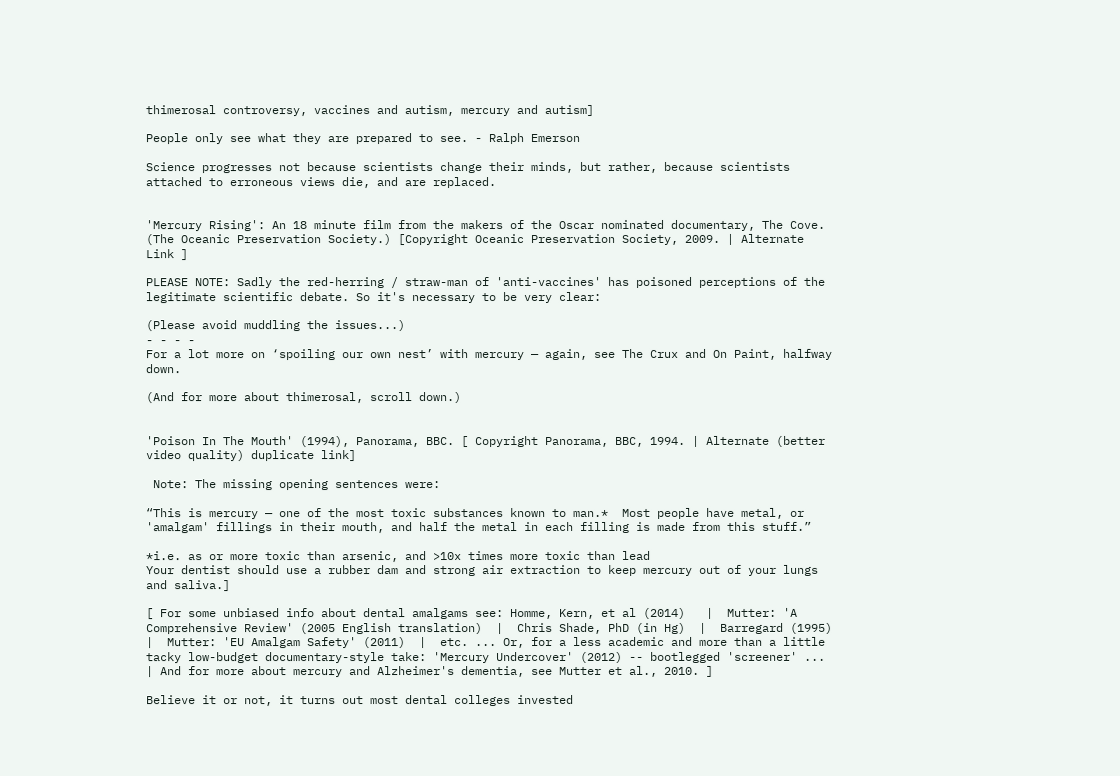thimerosal controversy, vaccines and autism, mercury and autism]

People only see what they are prepared to see. - Ralph Emerson

Science progresses not because scientists change their minds, but rather, because scientists attached to erroneous views die, and are replaced.


'Mercury Rising': An 18 minute film from the makers of the Oscar nominated documentary, The Cove. (The Oceanic Preservation Society.) [Copyright Oceanic Preservation Society, 2009. | Alternate Link ]

PLEASE NOTE: Sadly the red-herring / straw-man of 'anti-vaccines' has poisoned perceptions of the legitimate scientific debate. So it's necessary to be very clear:

(Please avoid muddling the issues...)
- - - -
For a lot more on ‘spoiling our own nest’ with mercury — again, see The Crux and On Paint, halfway down.

(And for more about thimerosal, scroll down.)


'Poison In The Mouth' (1994), Panorama, BBC. [ Copyright Panorama, BBC, 1994. | Alternate (better video quality) duplicate link]

 Note: The missing opening sentences were:

“This is mercury — one of the most toxic substances known to man.*  Most people have metal, or 'amalgam' fillings in their mouth, and half the metal in each filling is made from this stuff.”

*i.e. as or more toxic than arsenic, and >10x times more toxic than lead
Your dentist should use a rubber dam and strong air extraction to keep mercury out of your lungs and saliva.]

[ For some unbiased info about dental amalgams see: Homme, Kern, et al (2014)   |  Mutter: 'A Comprehensive Review' (2005 English translation)  |  Chris Shade, PhD (in Hg)  |  Barregard (1995)  |  Mutter: 'EU Amalgam Safety' (2011)  |  etc. ... Or, for a less academic and more than a little tacky low-budget documentary-style take: 'Mercury Undercover' (2012) -- bootlegged 'screener' ... | And for more about mercury and Alzheimer's dementia, see Mutter et al., 2010. ]

Believe it or not, it turns out most dental colleges invested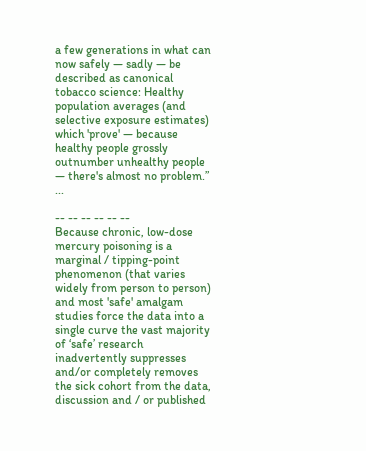a few generations in what can now safely — sadly — be described as canonical tobacco science: Healthy population averages (and selective exposure estimates) which 'prove' — because healthy people grossly outnumber unhealthy people — there's almost no problem.” ...

-- -- -- -- -- --
Because chronic, low-dose mercury poisoning is a marginal / tipping-point phenomenon (that varies widely from person to person)  and most 'safe' amalgam studies force the data into a single curve the vast majority of ‘safe’ research inadvertently suppresses and/or completely removes the sick cohort from the data, discussion and / or published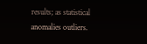results; as statistical anomalies outliers.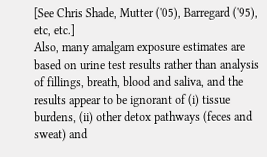[See Chris Shade, Mutter ('05), Barregard ('95), etc, etc.]
Also, many amalgam exposure estimates are based on urine test results rather than analysis of fillings, breath, blood and saliva, and the results appear to be ignorant of (i) tissue burdens, (ii) other detox pathways (feces and sweat) and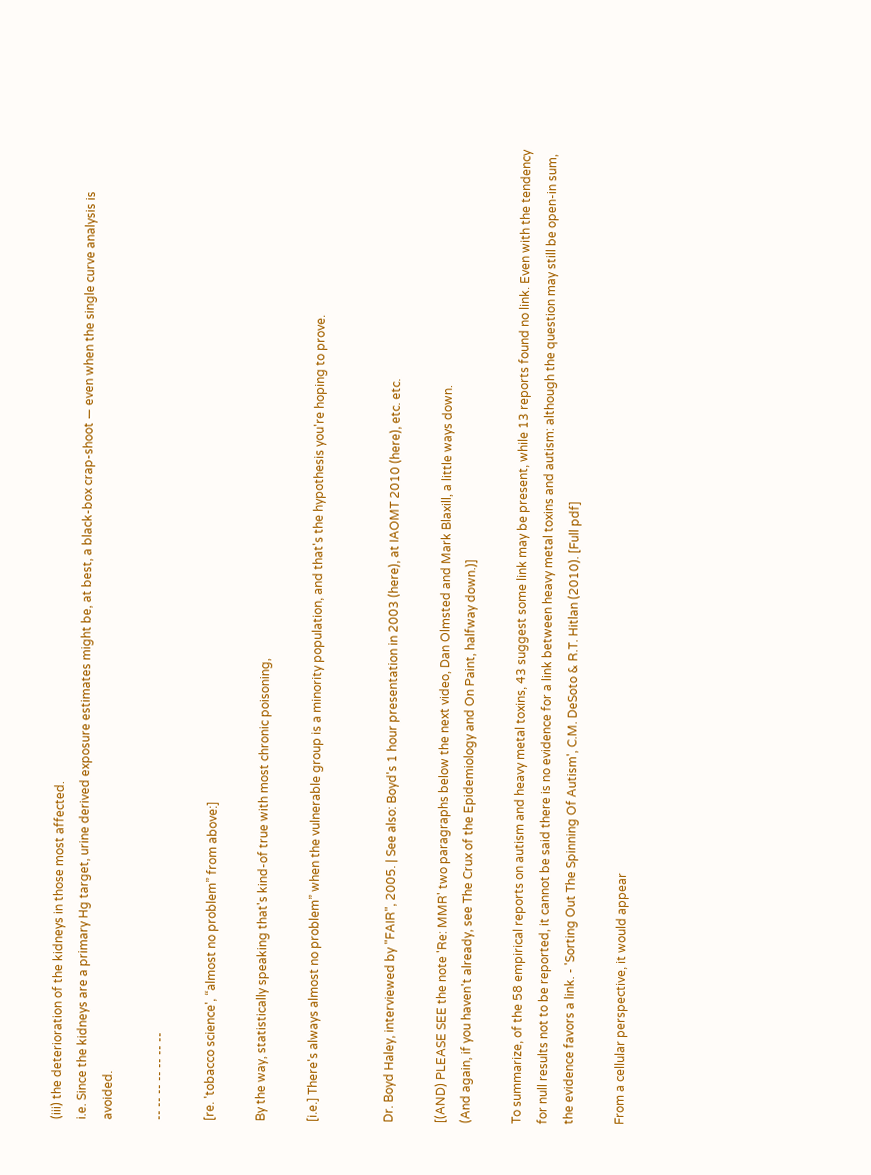(iii) the deterioration of the kidneys in those most affected.
i.e. Since the kidneys are a primary Hg target, urine derived exposure estimates might be, at best, a black-box crap-shoot — even when the single curve analysis is avoided.

-- -- -- -- -- -- --

[re. 'tobacco science', “almost no problem” from above:]

By the way, statistically speaking that's kind-of true with most chronic poisoning,

[i.e.] There's always almost no problem” when the vulnerable group is a minority population, and that's the hypothesis you're hoping to prove.


Dr. Boyd Haley, interviewed by "FAIR", 2005. | See also: Boyd's 1 hour presentation in 2003 (here), at IAOMT 2010 (here), etc. etc.

[(AND) PLEASE SEE the note 'Re: MMR' two paragraphs below the next video, Dan Olmsted and Mark Blaxill, a little ways down.
(And again, if you haven't already, see The Crux of the Epidemiology and On Paint, halfway down.)]

To summarize, of the 58 empirical reports on autism and heavy metal toxins, 43 suggest some link may be present, while 13 reports found no link. Even with the tendency for null results not to be reported, it cannot be said there is no evidence for a link between heavy metal toxins and autism: although the question may still be open-in sum, the evidence favors a link. - 'Sorting Out The Spinning Of Autism', C.M. DeSoto & R.T. Hitlan (2010). [Full pdf]

From a cellular perspective, it would appear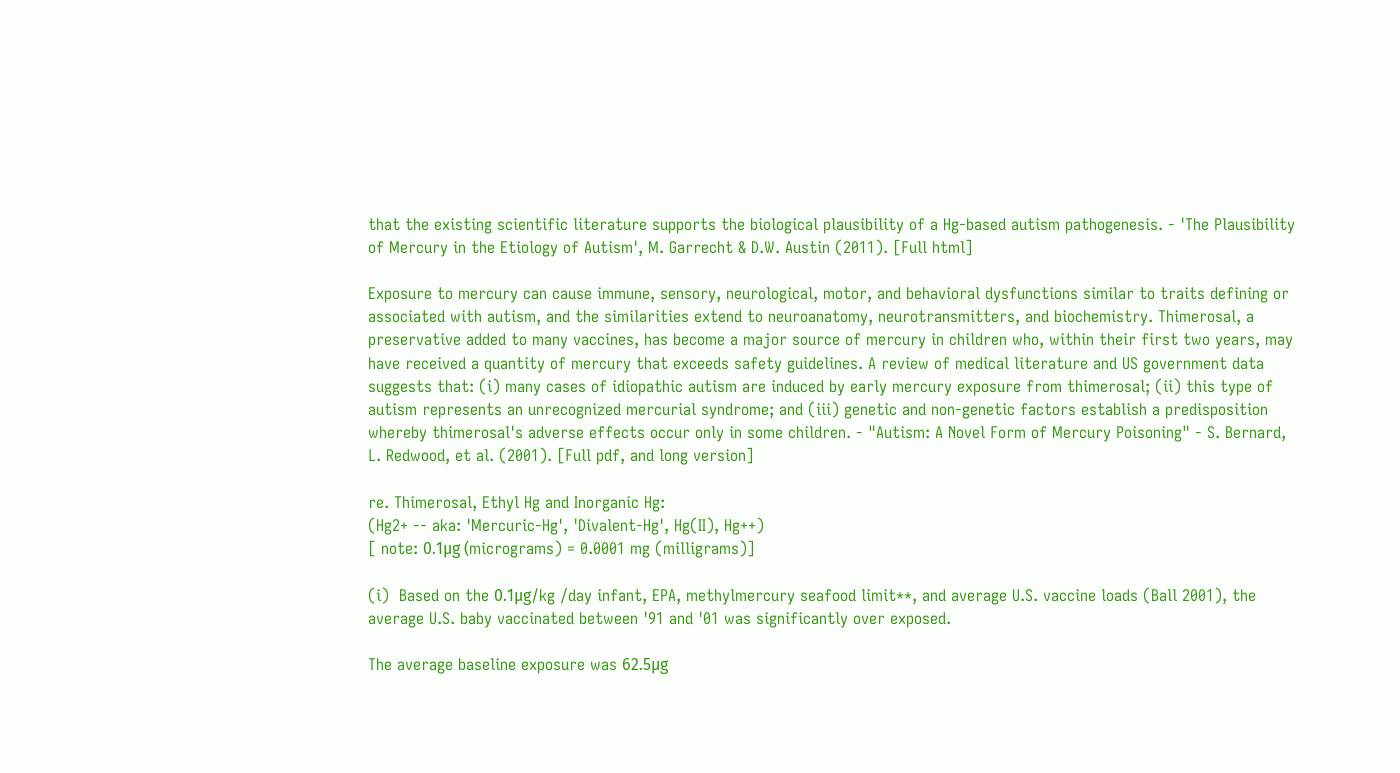that the existing scientific literature supports the biological plausibility of a Hg-based autism pathogenesis. - 'The Plausibility of Mercury in the Etiology of Autism', M. Garrecht & D.W. Austin (2011). [Full html]

Exposure to mercury can cause immune, sensory, neurological, motor, and behavioral dysfunctions similar to traits defining or associated with autism, and the similarities extend to neuroanatomy, neurotransmitters, and biochemistry. Thimerosal, a preservative added to many vaccines, has become a major source of mercury in children who, within their first two years, may have received a quantity of mercury that exceeds safety guidelines. A review of medical literature and US government data suggests that: (i) many cases of idiopathic autism are induced by early mercury exposure from thimerosal; (ii) this type of autism represents an unrecognized mercurial syndrome; and (iii) genetic and non-genetic factors establish a predisposition whereby thimerosal's adverse effects occur only in some children. - "Autism: A Novel Form of Mercury Poisoning" - S. Bernard, L. Redwood, et al. (2001). [Full pdf, and long version]

re. Thimerosal, Ethyl Hg and Inorganic Hg:
(Hg2+ -- aka: 'Mercuric-Hg', 'Divalent-Hg', Hg(II), Hg++)
[ note: 0.1μg (micrograms) = 0.0001 mg (milligrams)]

(i)  Based on the 0.1μg/kg /day infant, EPA, methylmercury seafood limit**, and average U.S. vaccine loads (Ball 2001), the average U.S. baby vaccinated between '91 and '01 was significantly over exposed.

The average baseline exposure was 62.5μg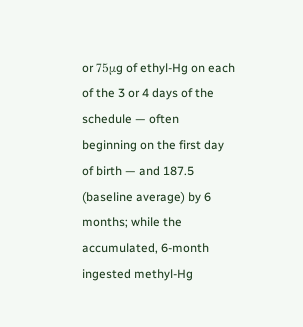or 75μg of ethyl-Hg on each of the 3 or 4 days of the schedule — often beginning on the first day of birth — and 187.5 (baseline average) by 6 months; while the accumulated, 6-month ingested methyl-Hg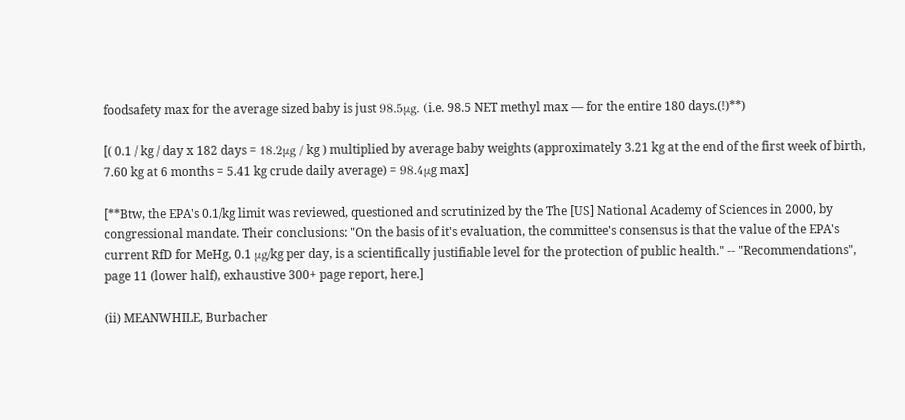foodsafety max for the average sized baby is just 98.5μg. (i.e. 98.5 NET methyl max — for the entire 180 days.(!)**)

[( 0.1 / kg / day x 182 days = 18.2μg / kg ) multiplied by average baby weights (approximately 3.21 kg at the end of the first week of birth, 7.60 kg at 6 months = 5.41 kg crude daily average) = 98.4μg max]

[**Btw, the EPA's 0.1/kg limit was reviewed, questioned and scrutinized by the The [US] National Academy of Sciences in 2000, by congressional mandate. Their conclusions: "On the basis of it's evaluation, the committee's consensus is that the value of the EPA's current RfD for MeHg, 0.1 μg/kg per day, is a scientifically justifiable level for the protection of public health." -- "Recommendations", page 11 (lower half), exhaustive 300+ page report, here.]

(ii) MEANWHILE, Burbacher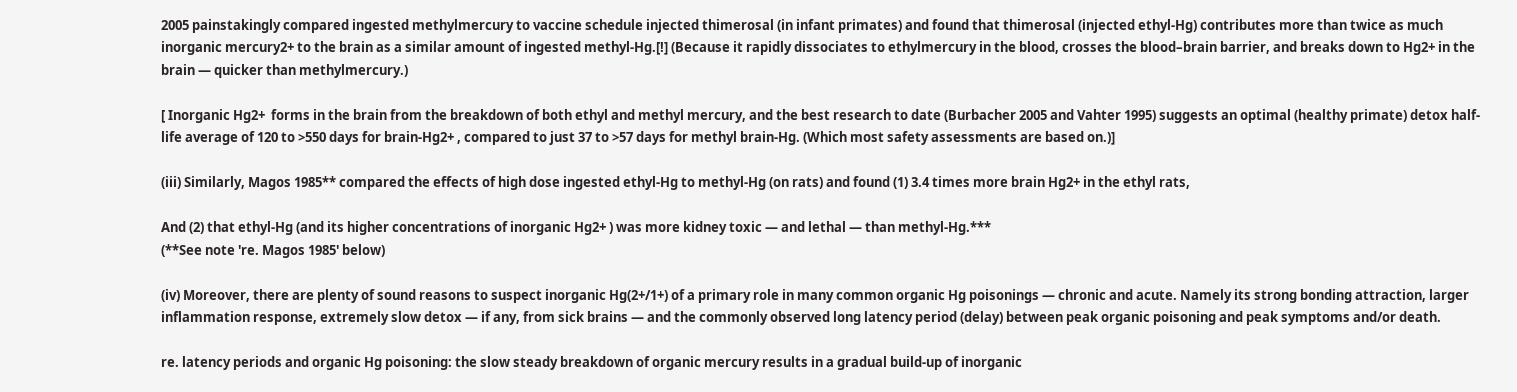2005 painstakingly compared ingested methylmercury to vaccine schedule injected thimerosal (in infant primates) and found that thimerosal (injected ethyl-Hg) contributes more than twice as much inorganic mercury2+ to the brain as a similar amount of ingested methyl-Hg.[!] (Because it rapidly dissociates to ethylmercury in the blood, crosses the blood–brain barrier, and breaks down to Hg2+ in the brain — quicker than methylmercury.)

[ Inorganic Hg2+  forms in the brain from the breakdown of both ethyl and methyl mercury, and the best research to date (Burbacher 2005 and Vahter 1995) suggests an optimal (healthy primate) detox half-life average of 120 to >550 days for brain-Hg2+ , compared to just 37 to >57 days for methyl brain-Hg. (Which most safety assessments are based on.)]

(iii) Similarly, Magos 1985** compared the effects of high dose ingested ethyl-Hg to methyl-Hg (on rats) and found (1) 3.4 times more brain Hg2+ in the ethyl rats,

And (2) that ethyl-Hg (and its higher concentrations of inorganic Hg2+ ) was more kidney toxic — and lethal — than methyl-Hg.***
(**See note 're. Magos 1985' below)

(iv) Moreover, there are plenty of sound reasons to suspect inorganic Hg(2+/1+) of a primary role in many common organic Hg poisonings — chronic and acute. Namely its strong bonding attraction, larger inflammation response, extremely slow detox — if any, from sick brains — and the commonly observed long latency period (delay) between peak organic poisoning and peak symptoms and/or death.

re. latency periods and organic Hg poisoning: the slow steady breakdown of organic mercury results in a gradual build-up of inorganic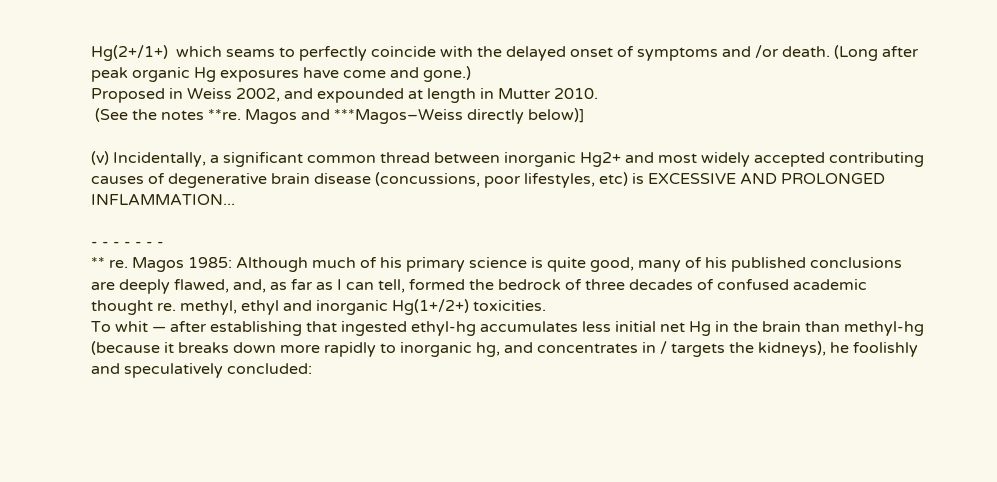Hg(2+/1+)  which seams to perfectly coincide with the delayed onset of symptoms and /or death. (Long after peak organic Hg exposures have come and gone.)
Proposed in Weiss 2002, and expounded at length in Mutter 2010.
 (See the notes **re. Magos and ***Magos–Weiss directly below)]

(v) Incidentally, a significant common thread between inorganic Hg2+ and most widely accepted contributing causes of degenerative brain disease (concussions, poor lifestyles, etc) is EXCESSIVE AND PROLONGED INFLAMMATION...

- - - - - - -
** re. Magos 1985: Although much of his primary science is quite good, many of his published conclusions are deeply flawed, and, as far as I can tell, formed the bedrock of three decades of confused academic thought re. methyl, ethyl and inorganic Hg(1+/2+) toxicities.
To whit — after establishing that ingested ethyl-hg accumulates less initial net Hg in the brain than methyl-hg (because it breaks down more rapidly to inorganic hg, and concentrates in / targets the kidneys), he foolishly and speculatively concluded: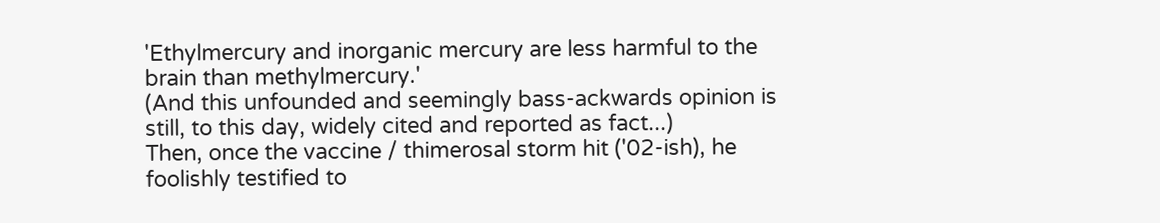'Ethylmercury and inorganic mercury are less harmful to the brain than methylmercury.'
(And this unfounded and seemingly bass-ackwards opinion is still, to this day, widely cited and reported as fact...)
Then, once the vaccine / thimerosal storm hit ('02-ish), he foolishly testified to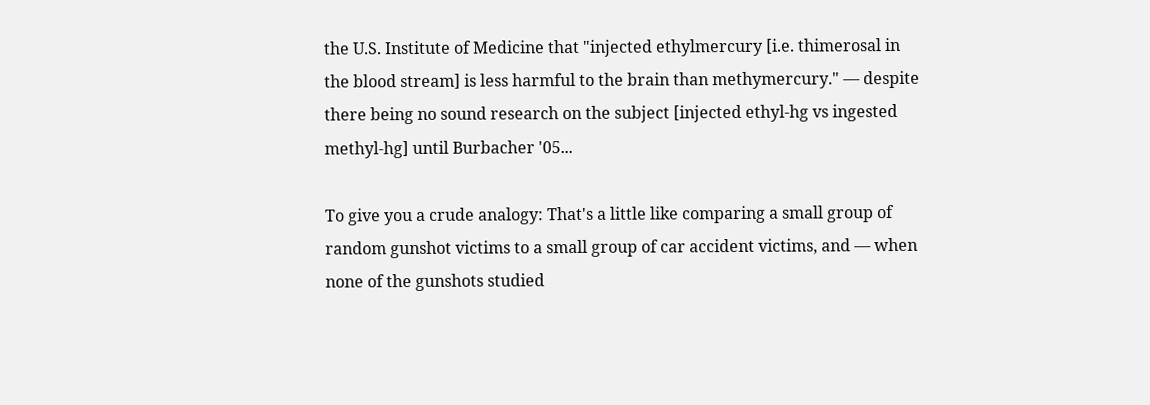the U.S. Institute of Medicine that "injected ethylmercury [i.e. thimerosal in the blood stream] is less harmful to the brain than methymercury." — despite there being no sound research on the subject [injected ethyl-hg vs ingested methyl-hg] until Burbacher '05...

To give you a crude analogy: That's a little like comparing a small group of random gunshot victims to a small group of car accident victims, and — when none of the gunshots studied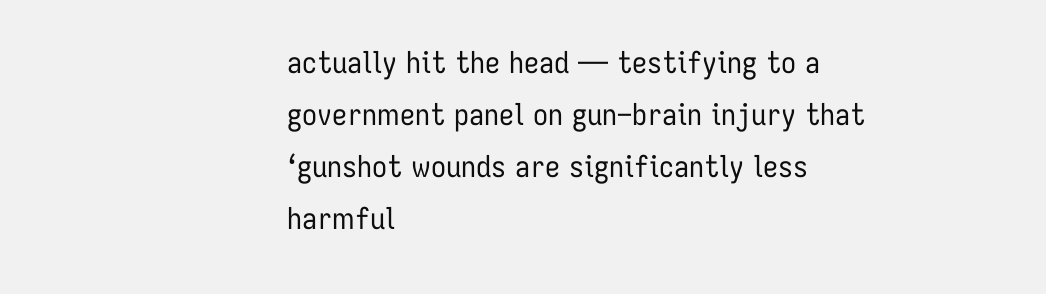actually hit the head — testifying to a government panel on gun–brain injury that ‘gunshot wounds are significantly less harmful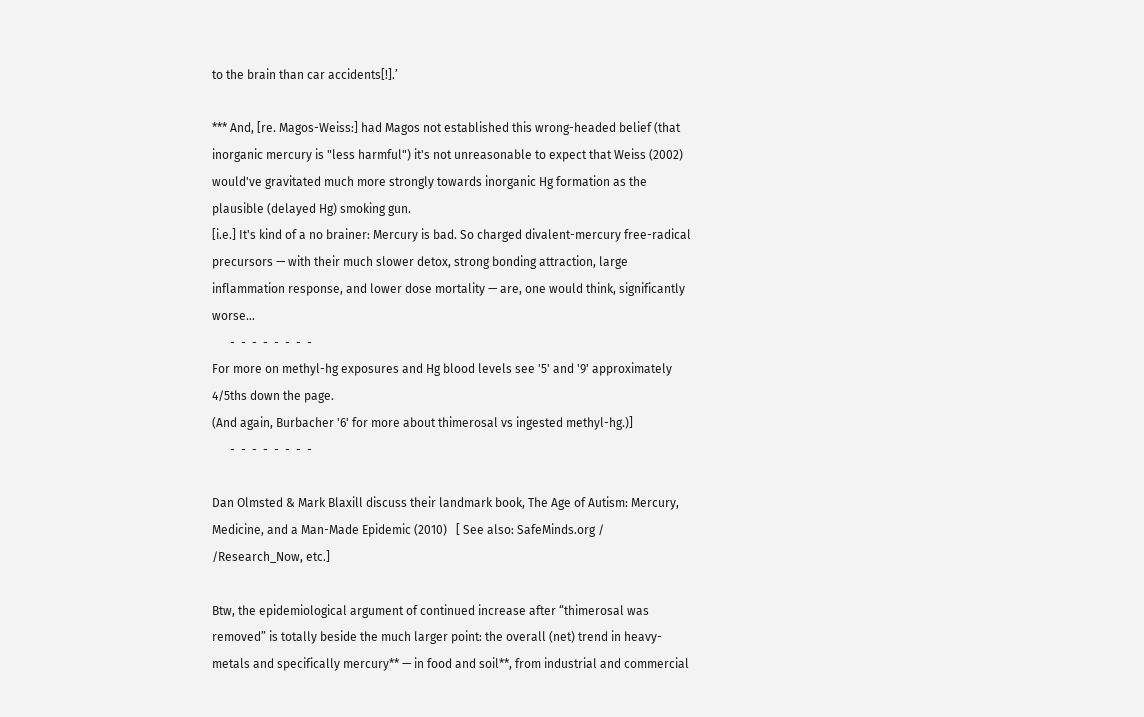to the brain than car accidents[!].’

*** And, [re. Magos-Weiss:] had Magos not established this wrong-headed belief (that inorganic mercury is "less harmful") it's not unreasonable to expect that Weiss (2002) would've gravitated much more strongly towards inorganic Hg formation as the plausible (delayed Hg) smoking gun.
[i.e.] It's kind of a no brainer: Mercury is bad. So charged divalent-mercury free-radical precursors — with their much slower detox, strong bonding attraction, large inflammation response, and lower dose mortality — are, one would think, significantly worse...
      -  -  -  -  -  -  -  -
For more on methyl-hg exposures and Hg blood levels see '5' and '9' approximately 4/5ths down the page.
(And again, Burbacher '6' for more about thimerosal vs ingested methyl-hg.)]
      -  -  -  -  -  -  -  -

Dan Olmsted & Mark Blaxill discuss their landmark book, The Age of Autism: Mercury, Medicine, and a Man-Made Epidemic (2010)   [ See also: SafeMinds.org / /Research_Now, etc.]

Btw, the epidemiological argument of continued increase after “thimerosal was removed” is totally beside the much larger point: the overall (net) trend in heavy-metals and specifically mercury** — in food and soil**, from industrial and commercial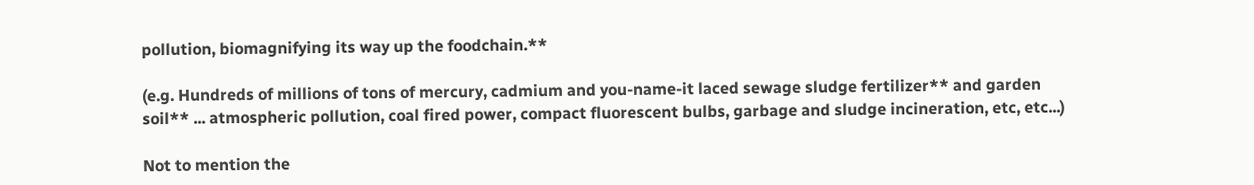pollution, biomagnifying its way up the foodchain.**

(e.g. Hundreds of millions of tons of mercury, cadmium and you-name-it laced sewage sludge fertilizer** and garden soil** ... atmospheric pollution, coal fired power, compact fluorescent bulbs, garbage and sludge incineration, etc, etc...)

Not to mention the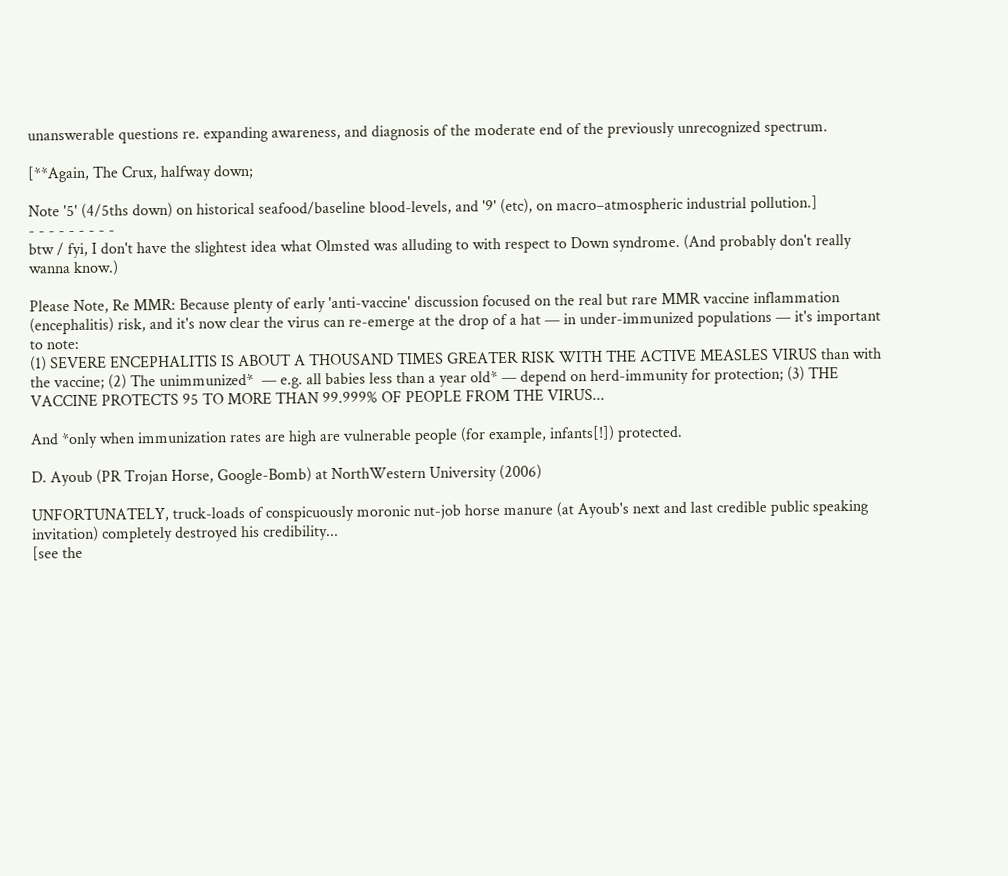unanswerable questions re. expanding awareness, and diagnosis of the moderate end of the previously unrecognized spectrum.

[**Again, The Crux, halfway down;

Note '5' (4/5ths down) on historical seafood/baseline blood-levels, and '9' (etc), on macro–atmospheric industrial pollution.]
- - - - - - - - -
btw / fyi, I don't have the slightest idea what Olmsted was alluding to with respect to Down syndrome. (And probably don't really wanna know.)

Please Note, Re MMR: Because plenty of early 'anti-vaccine' discussion focused on the real but rare MMR vaccine inflammation (encephalitis) risk, and it's now clear the virus can re-emerge at the drop of a hat — in under-immunized populations — it's important to note:
(1) SEVERE ENCEPHALITIS IS ABOUT A THOUSAND TIMES GREATER RISK WITH THE ACTIVE MEASLES VIRUS than with the vaccine; (2) The unimmunized*  — e.g. all babies less than a year old* — depend on herd-immunity for protection; (3) THE VACCINE PROTECTS 95 TO MORE THAN 99.999% OF PEOPLE FROM THE VIRUS...

And *only when immunization rates are high are vulnerable people (for example, infants[!]) protected.

D. Ayoub (PR Trojan Horse, Google-Bomb) at NorthWestern University (2006)

UNFORTUNATELY, truck-loads of conspicuously moronic nut-job horse manure (at Ayoub's next and last credible public speaking invitation) completely destroyed his credibility...
[see the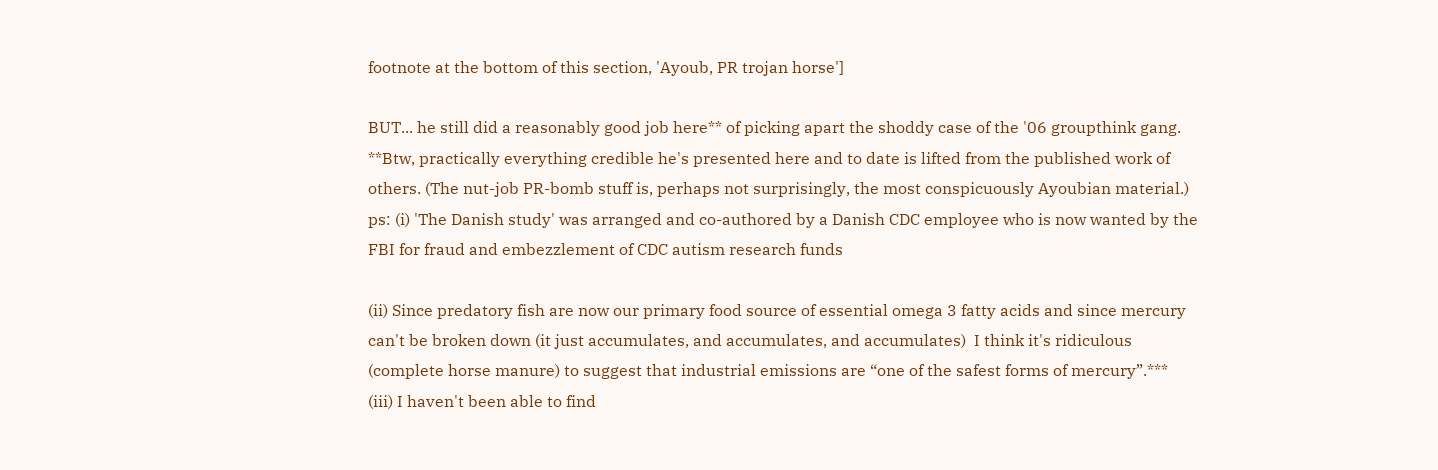footnote at the bottom of this section, 'Ayoub, PR trojan horse']

BUT... he still did a reasonably good job here** of picking apart the shoddy case of the '06 groupthink gang.
**Btw, practically everything credible he's presented here and to date is lifted from the published work of others. (The nut-job PR-bomb stuff is, perhaps not surprisingly, the most conspicuously Ayoubian material.)
ps: (i) 'The Danish study' was arranged and co-authored by a Danish CDC employee who is now wanted by the FBI for fraud and embezzlement of CDC autism research funds

(ii) Since predatory fish are now our primary food source of essential omega 3 fatty acids and since mercury can't be broken down (it just accumulates, and accumulates, and accumulates)  I think it's ridiculous (complete horse manure) to suggest that industrial emissions are “one of the safest forms of mercury”.***
(iii) I haven't been able to find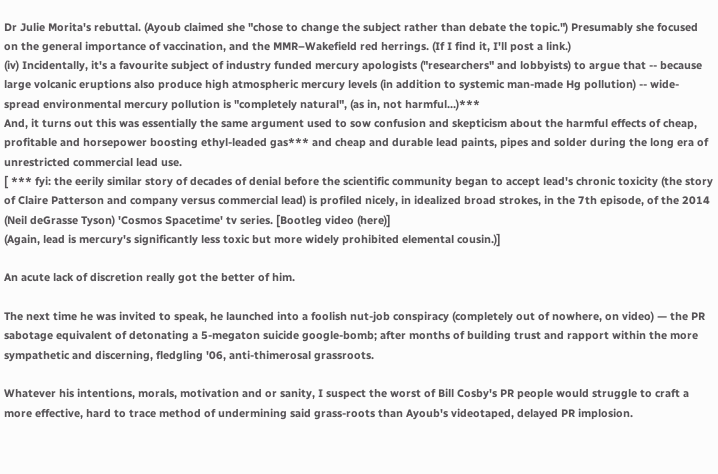Dr Julie Morita's rebuttal. (Ayoub claimed she "chose to change the subject rather than debate the topic.") Presumably she focused on the general importance of vaccination, and the MMR–Wakefield red herrings. (If I find it, I'll post a link.)
(iv) Incidentally, it's a favourite subject of industry funded mercury apologists ("researchers" and lobbyists) to argue that -- because large volcanic eruptions also produce high atmospheric mercury levels (in addition to systemic man-made Hg pollution) -- wide-spread environmental mercury pollution is "completely natural", (as in, not harmful...)***
And, it turns out this was essentially the same argument used to sow confusion and skepticism about the harmful effects of cheap, profitable and horsepower boosting ethyl-leaded gas*** and cheap and durable lead paints, pipes and solder during the long era of unrestricted commercial lead use.
[ *** fyi: the eerily similar story of decades of denial before the scientific community began to accept lead's chronic toxicity (the story of Claire Patterson and company versus commercial lead) is profiled nicely, in idealized broad strokes, in the 7th episode, of the 2014 (Neil deGrasse Tyson) 'Cosmos Spacetime' tv series. [Bootleg video (here)]
(Again, lead is mercury's significantly less toxic but more widely prohibited elemental cousin.)]

An acute lack of discretion really got the better of him.

The next time he was invited to speak, he launched into a foolish nut-job conspiracy (completely out of nowhere, on video) — the PR sabotage equivalent of detonating a 5-megaton suicide google-bomb; after months of building trust and rapport within the more sympathetic and discerning, fledgling '06, anti-thimerosal grassroots.

Whatever his intentions, morals, motivation and or sanity, I suspect the worst of Bill Cosby's PR people would struggle to craft a more effective, hard to trace method of undermining said grass-roots than Ayoub's videotaped, delayed PR implosion.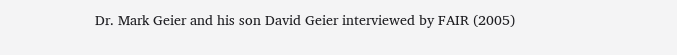Dr. Mark Geier and his son David Geier interviewed by FAIR (2005)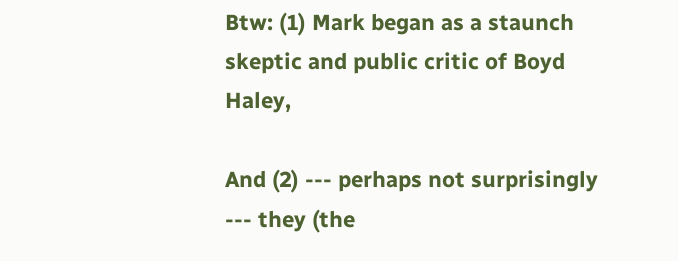Btw: (1) Mark began as a staunch skeptic and public critic of Boyd Haley,

And (2) --- perhaps not surprisingly --- they (the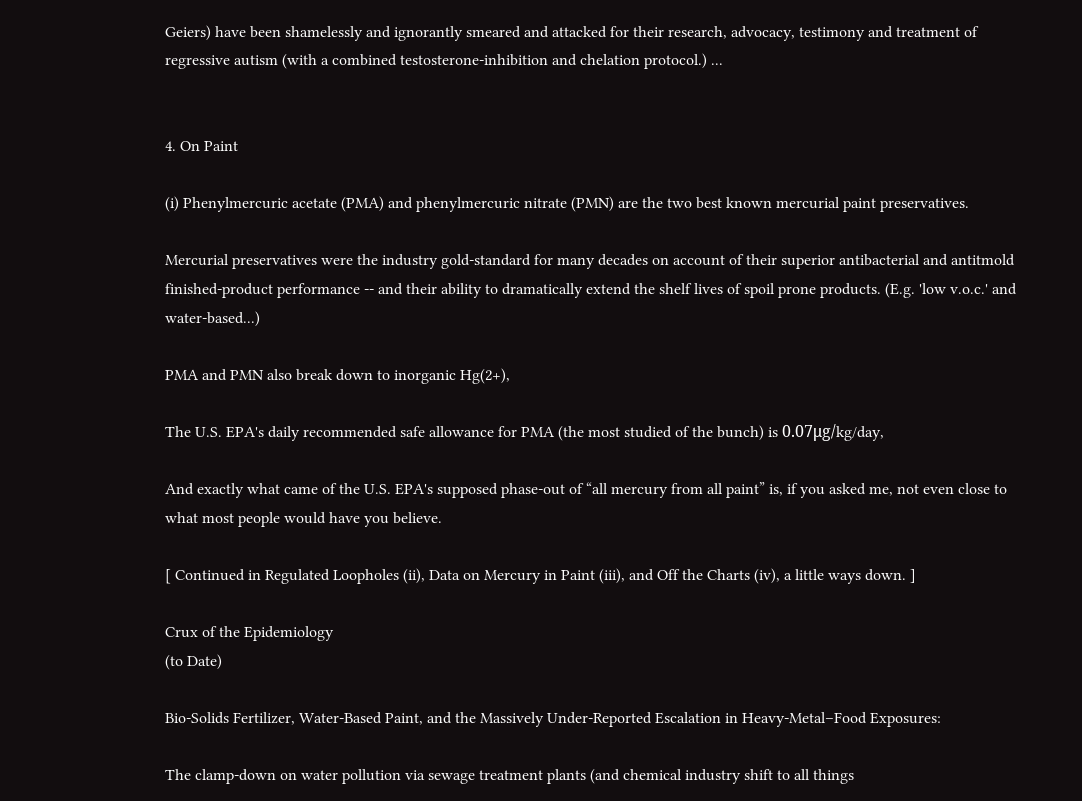Geiers) have been shamelessly and ignorantly smeared and attacked for their research, advocacy, testimony and treatment of regressive autism (with a combined testosterone-inhibition and chelation protocol.) ...


4. On Paint

(i) Phenylmercuric acetate (PMA) and phenylmercuric nitrate (PMN) are the two best known mercurial paint preservatives.

Mercurial preservatives were the industry gold-standard for many decades on account of their superior antibacterial and antitmold finished-product performance -- and their ability to dramatically extend the shelf lives of spoil prone products. (E.g. 'low v.o.c.' and water-based...)

PMA and PMN also break down to inorganic Hg(2+),

The U.S. EPA's daily recommended safe allowance for PMA (the most studied of the bunch) is 0.07μg/kg/day,

And exactly what came of the U.S. EPA's supposed phase-out of “all mercury from all paint” is, if you asked me, not even close to what most people would have you believe.

[ Continued in Regulated Loopholes (ii), Data on Mercury in Paint (iii), and Off the Charts (iv), a little ways down. ]

Crux of the Epidemiology
(to Date)

Bio-Solids Fertilizer, Water-Based Paint, and the Massively Under-Reported Escalation in Heavy-Metal–Food Exposures:

The clamp-down on water pollution via sewage treatment plants (and chemical industry shift to all things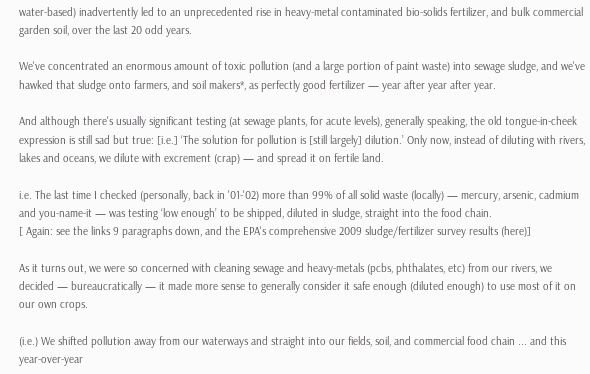water-based) inadvertently led to an unprecedented rise in heavy-metal contaminated bio-solids fertilizer, and bulk commercial garden soil, over the last 20 odd years.

We've concentrated an enormous amount of toxic pollution (and a large portion of paint waste) into sewage sludge, and we've hawked that sludge onto farmers, and soil makers*, as perfectly good fertilizer — year after year after year.

And although there's usually significant testing (at sewage plants, for acute levels), generally speaking, the old tongue-in-cheek expression is still sad but true: [i.e.] ‘The solution for pollution is [still largely] dilution.’ Only now, instead of diluting with rivers, lakes and oceans, we dilute with excrement (crap) — and spread it on fertile land.

i.e. The last time I checked (personally, back in '01-'02) more than 99% of all solid waste (locally) — mercury, arsenic, cadmium and you-name-it — was testing ‘low enough’ to be shipped, diluted in sludge, straight into the food chain.
[ Again: see the links 9 paragraphs down, and the EPA's comprehensive 2009 sludge/fertilizer survey results (here)]

As it turns out, we were so concerned with cleaning sewage and heavy-metals (pcbs, phthalates, etc) from our rivers, we decided — bureaucratically — it made more sense to generally consider it safe enough (diluted enough) to use most of it on our own crops.

(i.e.) We shifted pollution away from our waterways and straight into our fields, soil, and commercial food chain ... and this year-over-year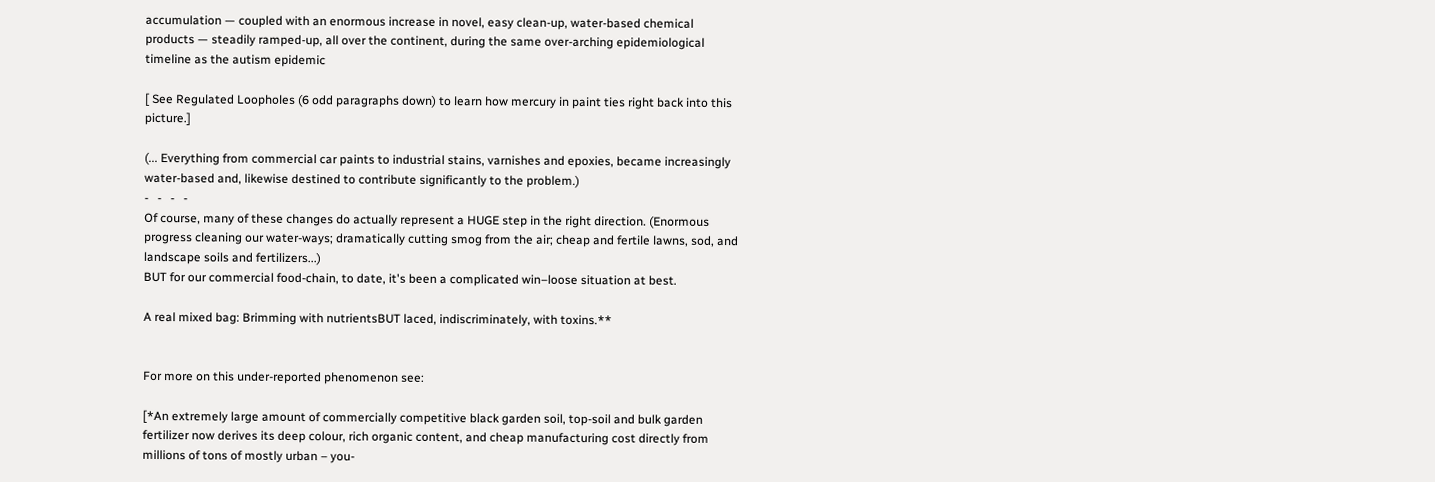accumulation — coupled with an enormous increase in novel, easy clean-up, water-based chemical products — steadily ramped-up, all over the continent, during the same over-arching epidemiological timeline as the autism epidemic

[ See Regulated Loopholes (6 odd paragraphs down) to learn how mercury in paint ties right back into this picture.]

(... Everything from commercial car paints to industrial stains, varnishes and epoxies, became increasingly water-based and, likewise destined to contribute significantly to the problem.)
-   -   -   -
Of course, many of these changes do actually represent a HUGE step in the right direction. (Enormous progress cleaning our water-ways; dramatically cutting smog from the air; cheap and fertile lawns, sod, and landscape soils and fertilizers...)
BUT for our commercial food-chain, to date, it's been a complicated win–loose situation at best.

A real mixed bag: Brimming with nutrientsBUT laced, indiscriminately, with toxins.**


For more on this under-reported phenomenon see:

[*An extremely large amount of commercially competitive black garden soil, top-soil and bulk garden fertilizer now derives its deep colour, rich organic content, and cheap manufacturing cost directly from millions of tons of mostly urban – you-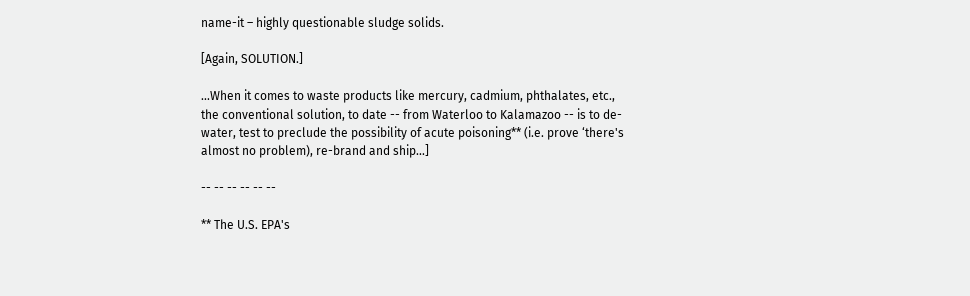name-it – highly questionable sludge solids.

[Again, SOLUTION.]

...When it comes to waste products like mercury, cadmium, phthalates, etc., the conventional solution, to date -- from Waterloo to Kalamazoo -- is to de-water, test to preclude the possibility of acute poisoning** (i.e. prove ‘there's almost no problem), re-brand and ship...]

-- -- -- -- -- --

** The U.S. EPA's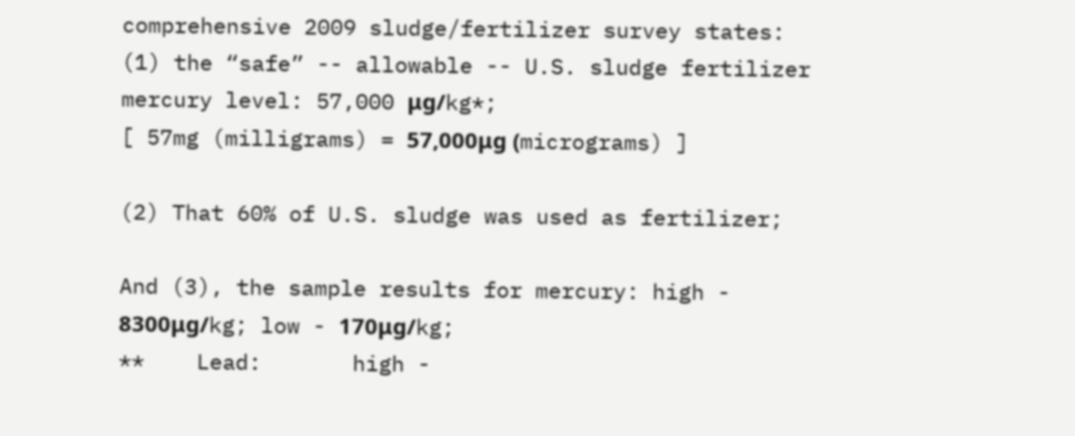comprehensive 2009 sludge/fertilizer survey states: (1) the “safe” -- allowable -- U.S. sludge fertilizer mercury level: 57,000 μg/kg*;
[ 57mg (milligrams) = 57,000μg (micrograms) ]

(2) That 60% of U.S. sludge was used as fertilizer;

And (3), the sample results for mercury: high - 8300μg/kg; low - 170μg/kg;
**    Lead:       high -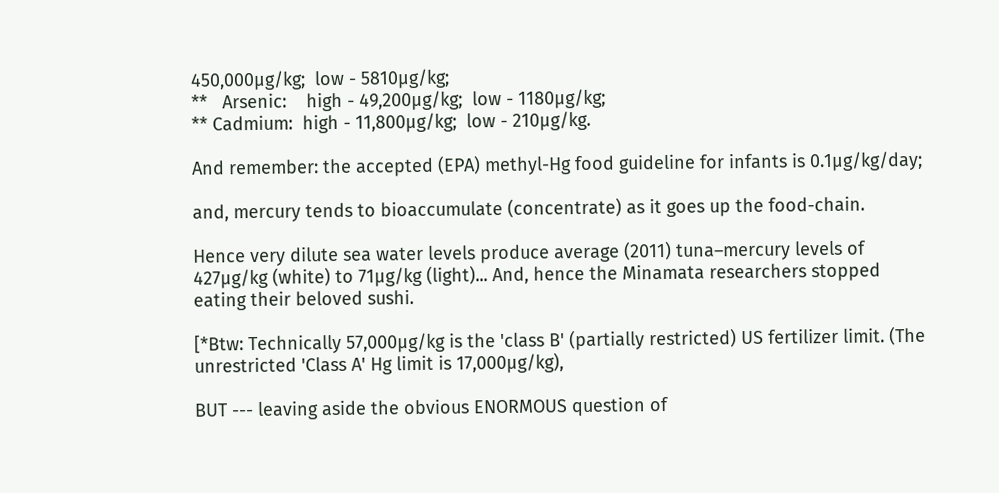450,000μg/kg;  low - 5810μg/kg;
**   Arsenic:    high - 49,200μg/kg;  low - 1180μg/kg;
** Cadmium:  high - 11,800μg/kg;  low - 210μg/kg.

And remember: the accepted (EPA) methyl-Hg food guideline for infants is 0.1μg/kg/day;

and, mercury tends to bioaccumulate (concentrate) as it goes up the food-chain.

Hence very dilute sea water levels produce average (2011) tuna–mercury levels of 427μg/kg (white) to 71μg/kg (light)... And, hence the Minamata researchers stopped eating their beloved sushi.

[*Btw: Technically 57,000μg/kg is the 'class B' (partially restricted) US fertilizer limit. (The unrestricted 'Class A' Hg limit is 17,000μg/kg),

BUT --- leaving aside the obvious ENORMOUS question of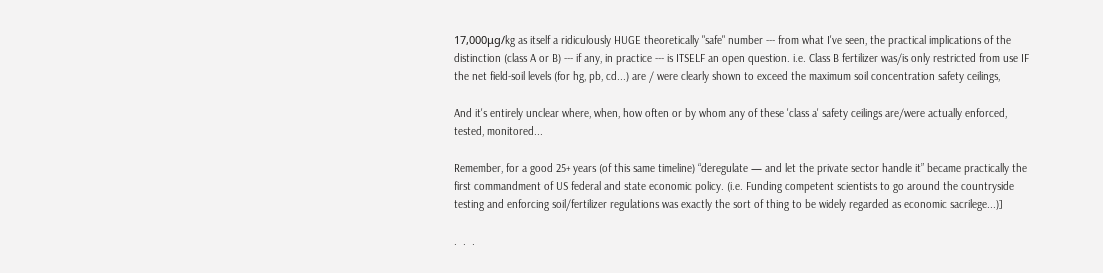17,000μg/kg as itself a ridiculously HUGE theoretically "safe" number --- from what I've seen, the practical implications of the distinction (class A or B) --- if any, in practice --- is ITSELF an open question. i.e. Class B fertilizer was/is only restricted from use IF the net field-soil levels (for hg, pb, cd...) are / were clearly shown to exceed the maximum soil concentration safety ceilings,

And it's entirely unclear where, when, how often or by whom any of these 'class a' safety ceilings are/were actually enforced, tested, monitored...

Remember, for a good 25+ years (of this same timeline) “deregulate — and let the private sector handle it” became practically the first commandment of US federal and state economic policy. (i.e. Funding competent scientists to go around the countryside testing and enforcing soil/fertilizer regulations was exactly the sort of thing to be widely regarded as economic sacrilege...)]

.  .  .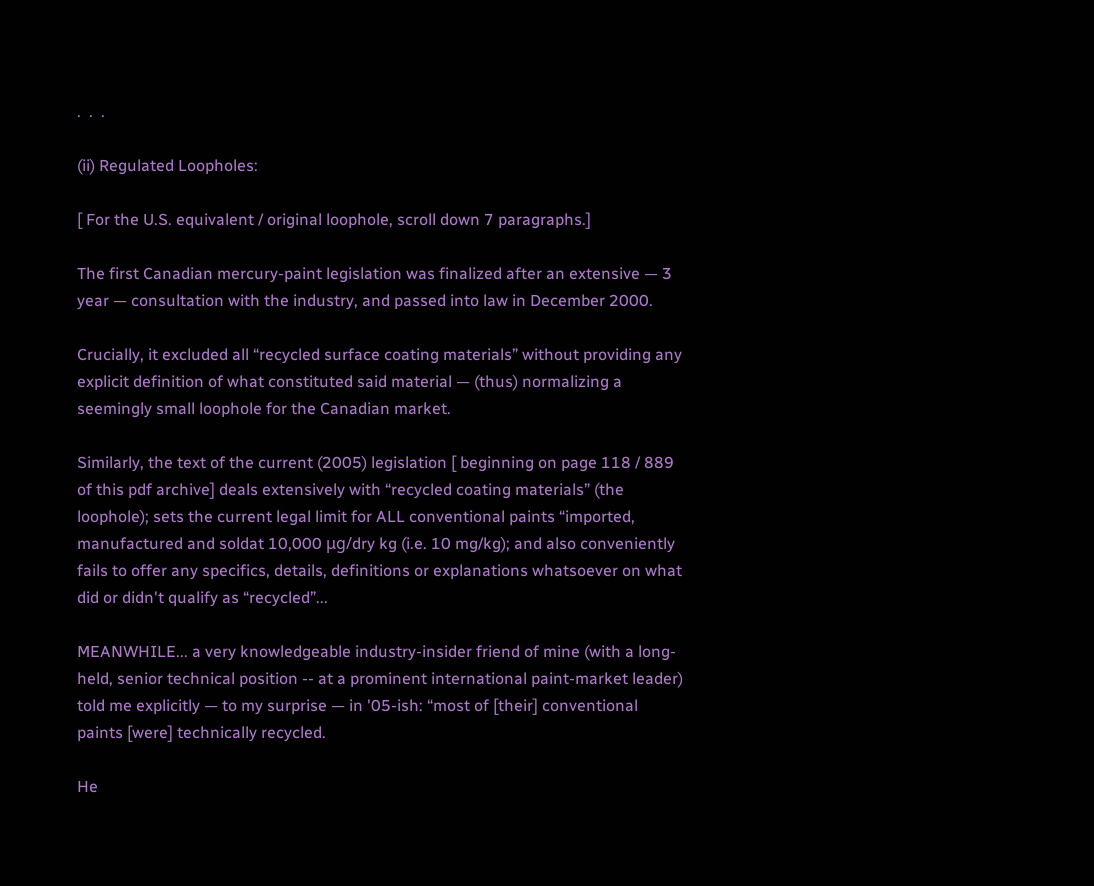.  .  .

(ii) Regulated Loopholes:

[ For the U.S. equivalent / original loophole, scroll down 7 paragraphs.]

The first Canadian mercury-paint legislation was finalized after an extensive — 3 year — consultation with the industry, and passed into law in December 2000.

Crucially, it excluded all “recycled surface coating materials” without providing any explicit definition of what constituted said material — (thus) normalizing a seemingly small loophole for the Canadian market.

Similarly, the text of the current (2005) legislation [ beginning on page 118 / 889 of this pdf archive] deals extensively with “recycled coating materials” (the loophole); sets the current legal limit for ALL conventional paints “imported, manufactured and soldat 10,000 μg/dry kg (i.e. 10 mg/kg); and also conveniently fails to offer any specifics, details, definitions or explanations whatsoever on what did or didn't qualify as “recycled”...

MEANWHILE... a very knowledgeable industry-insider friend of mine (with a long-held, senior technical position -- at a prominent international paint-market leader) told me explicitly — to my surprise — in '05-ish: “most of [their] conventional paints [were] technically recycled.

He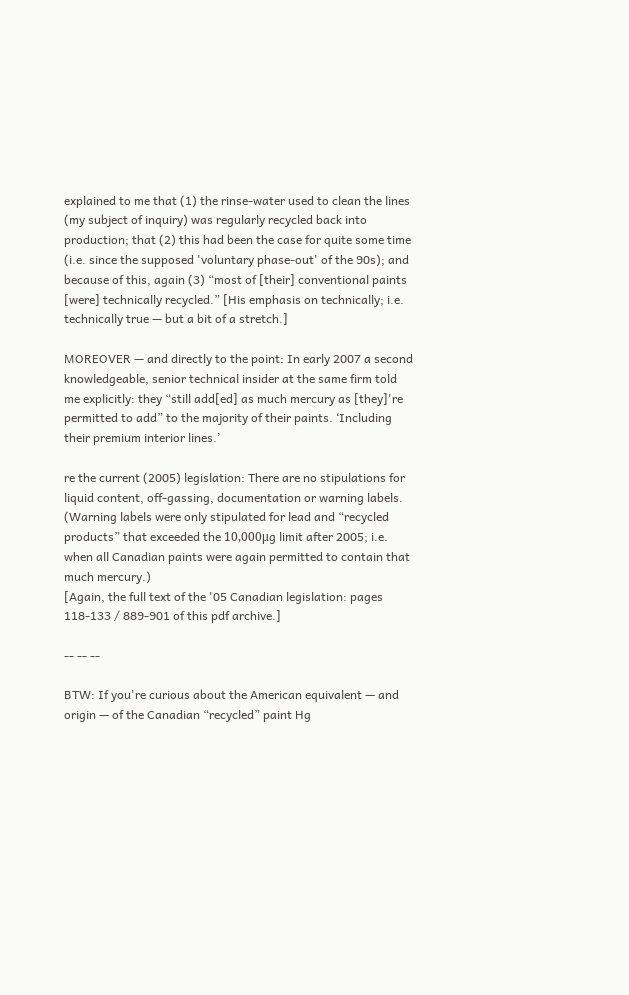explained to me that (1) the rinse-water used to clean the lines (my subject of inquiry) was regularly recycled back into production; that (2) this had been the case for quite some time (i.e. since the supposed 'voluntary phase-out' of the 90s); and because of this, again (3) “most of [their] conventional paints [were] technically recycled.” [His emphasis on technically; i.e. technically true — but a bit of a stretch.]

MOREOVER — and directly to the point: In early 2007 a second knowledgeable, senior technical insider at the same firm told me explicitly: they “still add[ed] as much mercury as [they]'re permitted to add” to the majority of their paints. ‘Including their premium interior lines.’

re the current (2005) legislation: There are no stipulations for liquid content, off-gassing, documentation or warning labels. (Warning labels were only stipulated for lead and “recycled products” that exceeded the 10,000μg limit after 2005; i.e. when all Canadian paints were again permitted to contain that much mercury.)
[Again, the full text of the '05 Canadian legislation: pages 118-133 / 889-901 of this pdf archive.]

-- -- --

BTW: If you're curious about the American equivalent — and origin — of the Canadian “recycled” paint Hg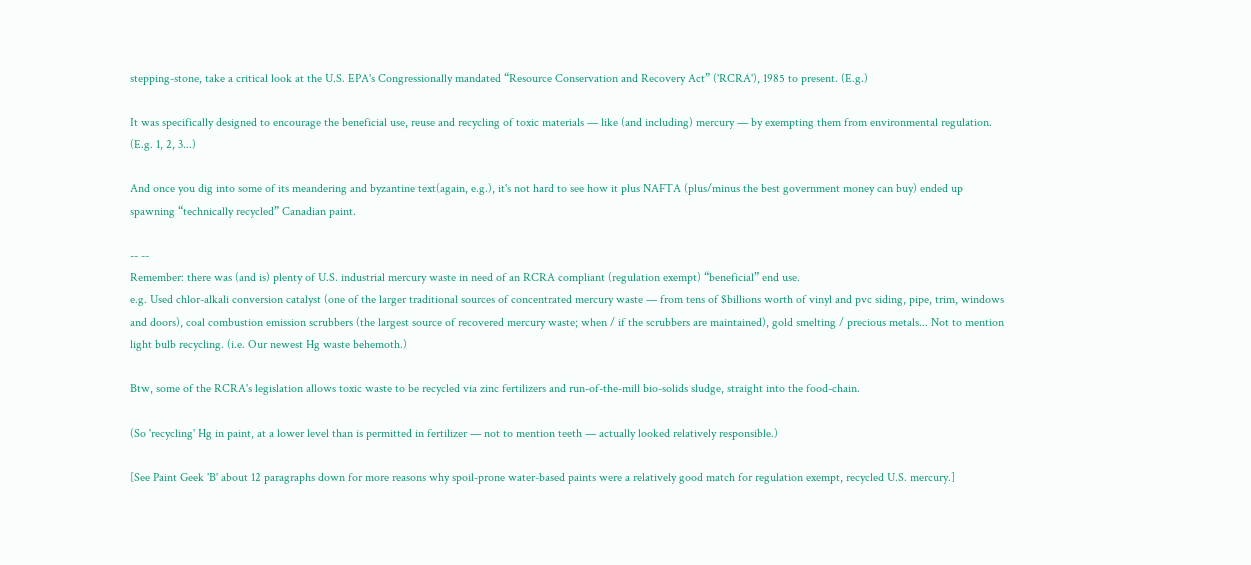stepping-stone, take a critical look at the U.S. EPA's Congressionally mandated “Resource Conservation and Recovery Act” ('RCRA'), 1985 to present. (E.g.)

It was specifically designed to encourage the beneficial use, reuse and recycling of toxic materials — like (and including) mercury — by exempting them from environmental regulation. (E.g. 1, 2, 3...)

And once you dig into some of its meandering and byzantine text(again, e.g.), it's not hard to see how it plus NAFTA (plus/minus the best government money can buy) ended up spawning “technically recycled” Canadian paint.

-- --
Remember: there was (and is) plenty of U.S. industrial mercury waste in need of an RCRA compliant (regulation exempt) “beneficial” end use.
e.g. Used chlor-alkali conversion catalyst (one of the larger traditional sources of concentrated mercury waste — from tens of $billions worth of vinyl and pvc siding, pipe, trim, windows and doors), coal combustion emission scrubbers (the largest source of recovered mercury waste; when / if the scrubbers are maintained), gold smelting / precious metals... Not to mention light bulb recycling. (i.e. Our newest Hg waste behemoth.)

Btw, some of the RCRA's legislation allows toxic waste to be recycled via zinc fertilizers and run-of-the-mill bio-solids sludge, straight into the food-chain.

(So 'recycling' Hg in paint, at a lower level than is permitted in fertilizer — not to mention teeth — actually looked relatively responsible.)

[See Paint Geek 'B' about 12 paragraphs down for more reasons why spoil-prone water-based paints were a relatively good match for regulation exempt, recycled U.S. mercury.]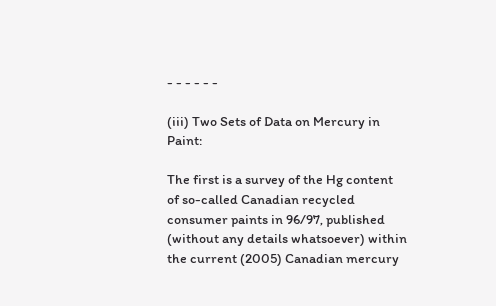- - - - - -

(iii) Two Sets of Data on Mercury in Paint:

The first is a survey of the Hg content of so-called Canadian recycled consumer paints in 96/97, published (without any details whatsoever) within the current (2005) Canadian mercury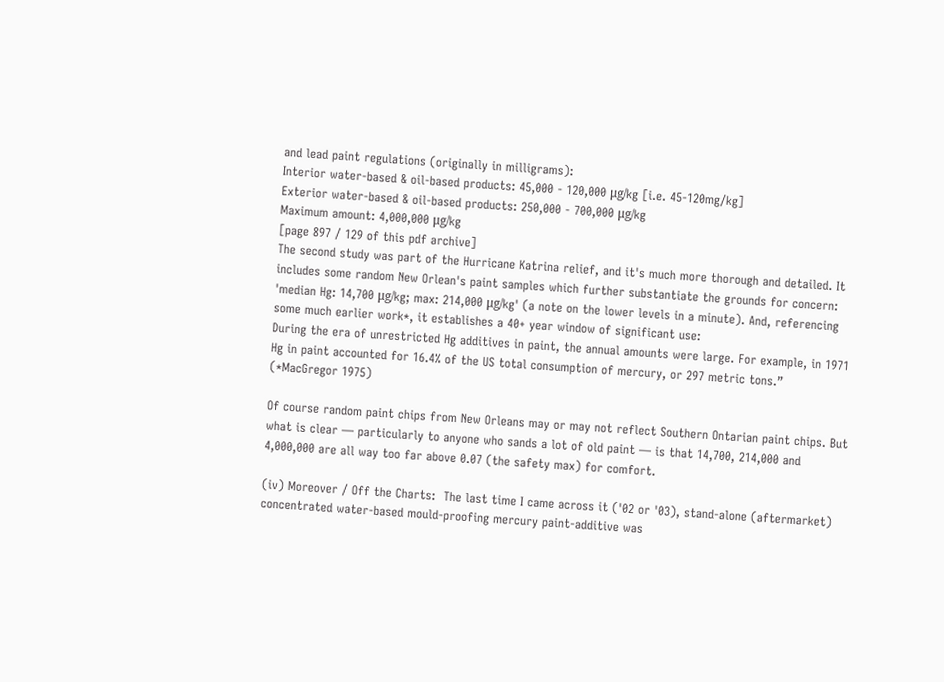and lead paint regulations (originally in milligrams):
Interior water-based & oil-based products: 45,000 - 120,000 μg/kg [i.e. 45-120mg/kg]
Exterior water-based & oil-based products: 250,000 - 700,000 μg/kg
Maximum amount: 4,000,000 μg/kg
[page 897 / 129 of this pdf archive]
The second study was part of the Hurricane Katrina relief, and it's much more thorough and detailed. It includes some random New Orlean's paint samples which further substantiate the grounds for concern: 'median Hg: 14,700 μg/kg; max: 214,000 μg/kg' (a note on the lower levels in a minute). And, referencing some much earlier work*, it establishes a 40+ year window of significant use:
During the era of unrestricted Hg additives in paint, the annual amounts were large. For example, in 1971 Hg in paint accounted for 16.4% of the US total consumption of mercury, or 297 metric tons.” (*MacGregor 1975)

Of course random paint chips from New Orleans may or may not reflect Southern Ontarian paint chips. But what is clear — particularly to anyone who sands a lot of old paint — is that 14,700, 214,000 and 4,000,000 are all way too far above 0.07 (the safety max) for comfort.

(iv) Moreover / Off the Charts:  The last time I came across it ('02 or '03), stand-alone (aftermarket) concentrated water-based mould-proofing mercury paint-additive was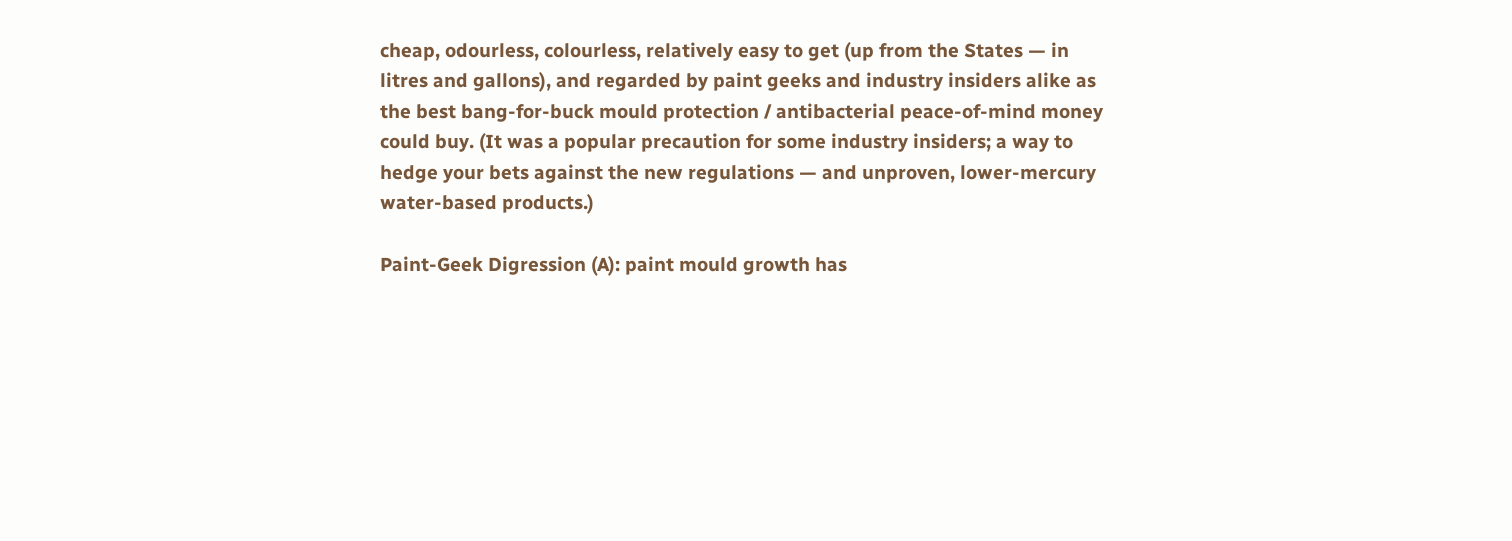cheap, odourless, colourless, relatively easy to get (up from the States — in litres and gallons), and regarded by paint geeks and industry insiders alike as the best bang-for-buck mould protection / antibacterial peace-of-mind money could buy. (It was a popular precaution for some industry insiders; a way to hedge your bets against the new regulations — and unproven, lower-mercury water-based products.)

Paint-Geek Digression (A): paint mould growth has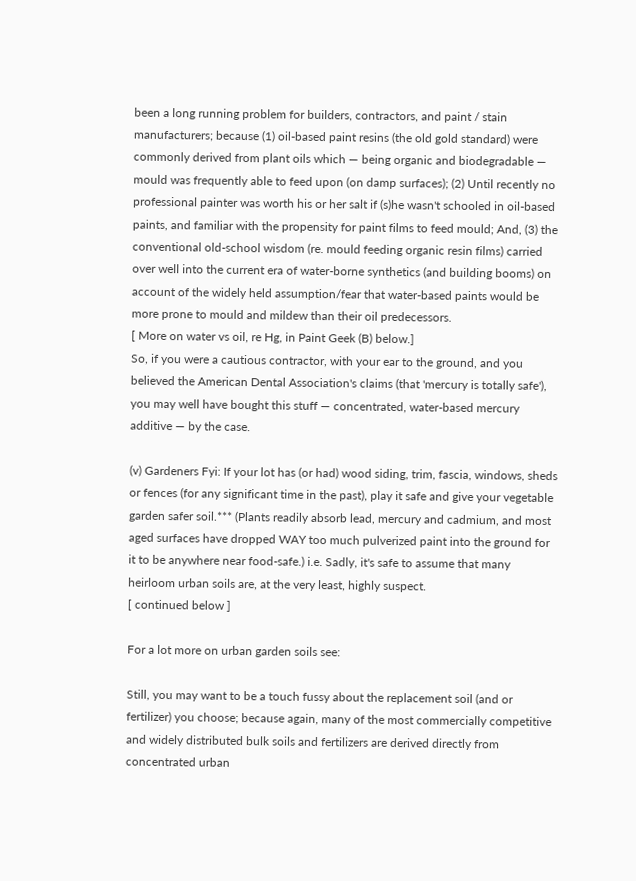been a long running problem for builders, contractors, and paint / stain manufacturers; because (1) oil-based paint resins (the old gold standard) were commonly derived from plant oils which — being organic and biodegradable — mould was frequently able to feed upon (on damp surfaces); (2) Until recently no professional painter was worth his or her salt if (s)he wasn't schooled in oil-based paints, and familiar with the propensity for paint films to feed mould; And, (3) the conventional old-school wisdom (re. mould feeding organic resin films) carried over well into the current era of water-borne synthetics (and building booms) on account of the widely held assumption/fear that water-based paints would be more prone to mould and mildew than their oil predecessors.
[ More on water vs oil, re Hg, in Paint Geek (B) below.]
So, if you were a cautious contractor, with your ear to the ground, and you believed the American Dental Association's claims (that 'mercury is totally safe'), you may well have bought this stuff — concentrated, water-based mercury additive — by the case.

(v) Gardeners Fyi: If your lot has (or had) wood siding, trim, fascia, windows, sheds or fences (for any significant time in the past), play it safe and give your vegetable garden safer soil.*** (Plants readily absorb lead, mercury and cadmium, and most aged surfaces have dropped WAY too much pulverized paint into the ground for it to be anywhere near food-safe.) i.e. Sadly, it's safe to assume that many heirloom urban soils are, at the very least, highly suspect.
[ continued below ]

For a lot more on urban garden soils see:

Still, you may want to be a touch fussy about the replacement soil (and or fertilizer) you choose; because again, many of the most commercially competitive and widely distributed bulk soils and fertilizers are derived directly from concentrated urban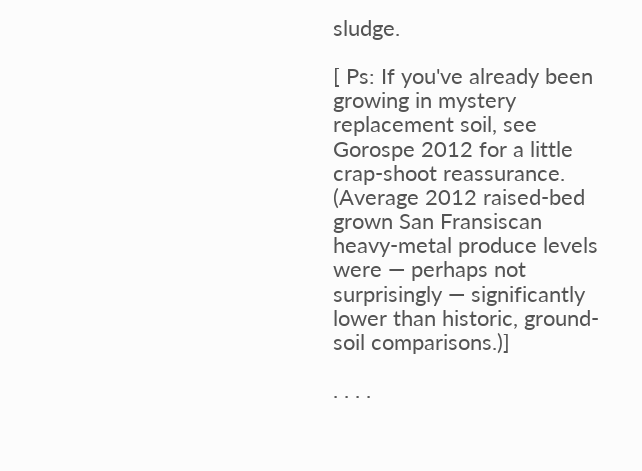sludge.

[ Ps: If you've already been growing in mystery replacement soil, see Gorospe 2012 for a little crap-shoot reassurance. (Average 2012 raised-bed grown San Fransiscan heavy-metal produce levels were — perhaps not surprisingly — significantly lower than historic, ground-soil comparisons.)]

. . . .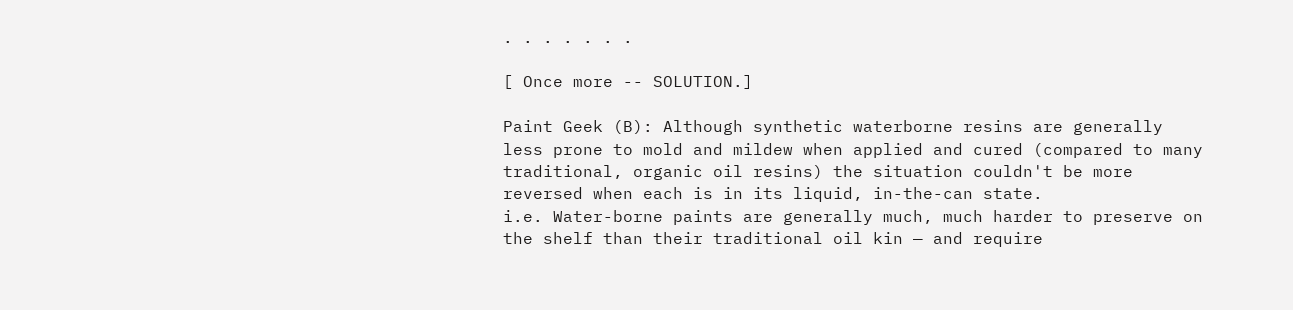. . . . . . .

[ Once more -- SOLUTION.]

Paint Geek (B): Although synthetic waterborne resins are generally less prone to mold and mildew when applied and cured (compared to many traditional, organic oil resins) the situation couldn't be more reversed when each is in its liquid, in-the-can state.
i.e. Water-borne paints are generally much, much harder to preserve on the shelf than their traditional oil kin — and require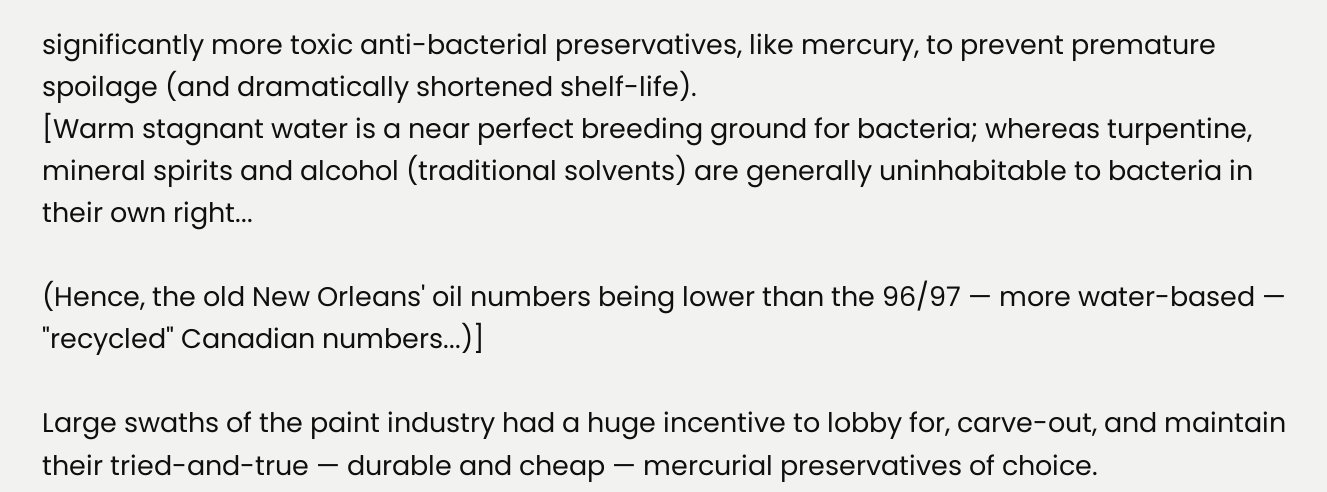significantly more toxic anti-bacterial preservatives, like mercury, to prevent premature spoilage (and dramatically shortened shelf-life).
[Warm stagnant water is a near perfect breeding ground for bacteria; whereas turpentine, mineral spirits and alcohol (traditional solvents) are generally uninhabitable to bacteria in their own right...

(Hence, the old New Orleans' oil numbers being lower than the 96/97 — more water-based — "recycled" Canadian numbers...)]

Large swaths of the paint industry had a huge incentive to lobby for, carve-out, and maintain their tried-and-true — durable and cheap — mercurial preservatives of choice.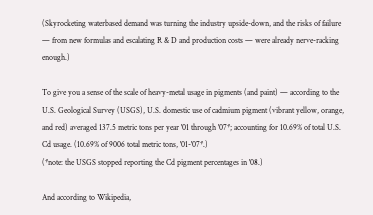(Skyrocketing waterbased demand was turning the industry upside-down, and the risks of failure — from new formulas and escalating R & D and production costs — were already nerve-racking enough.)

To give you a sense of the scale of heavy-metal usage in pigments (and paint) — according to the U.S. Geological Survey (USGS), U.S. domestic use of cadmium pigment (vibrant yellow, orange, and red) averaged 137.5 metric tons per year '01 through '07*; accounting for 10.69% of total U.S. Cd usage. (10.69% of 9006 total metric tons, '01-'07*.)
(*note: the USGS stopped reporting the Cd pigment percentages in '08.)

And according to Wikipedia,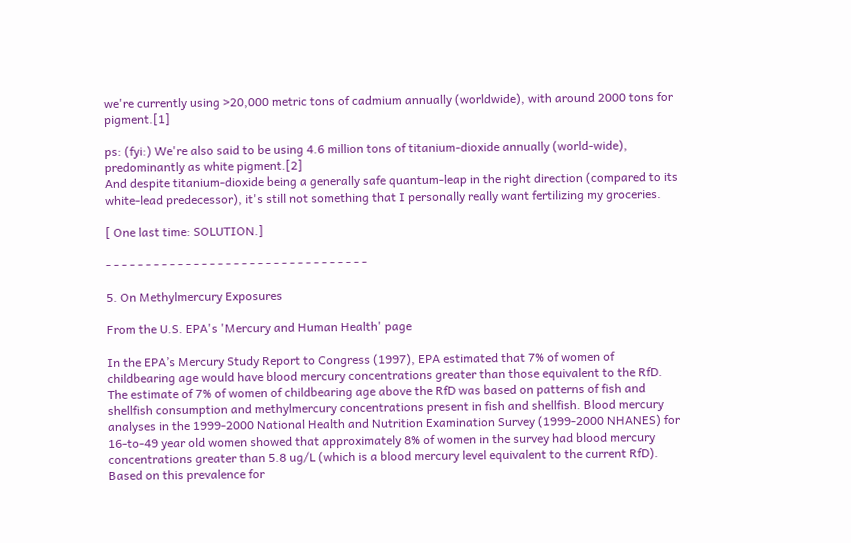we're currently using >20,000 metric tons of cadmium annually (worldwide), with around 2000 tons for pigment.[1]

ps: (fyi:) We're also said to be using 4.6 million tons of titanium-dioxide annually (world-wide), predominantly as white pigment.[2]
And despite titanium-dioxide being a generally safe quantum-leap in the right direction (compared to its white-lead predecessor), it's still not something that I personally really want fertilizing my groceries.

[ One last time: SOLUTION.]

- - - - - - - - - - - - - - - - - - - - - - - - - - - - - - - - -

5. On Methylmercury Exposures

From the U.S. EPA's 'Mercury and Human Health' page

In the EPA’s Mercury Study Report to Congress (1997), EPA estimated that 7% of women of childbearing age would have blood mercury concentrations greater than those equivalent to the RfD. The estimate of 7% of women of childbearing age above the RfD was based on patterns of fish and shellfish consumption and methylmercury concentrations present in fish and shellfish. Blood mercury analyses in the 1999-2000 National Health and Nutrition Examination Survey (1999-2000 NHANES) for 16-to-49 year old women showed that approximately 8% of women in the survey had blood mercury concentrations greater than 5.8 ug/L (which is a blood mercury level equivalent to the current RfD). Based on this prevalence for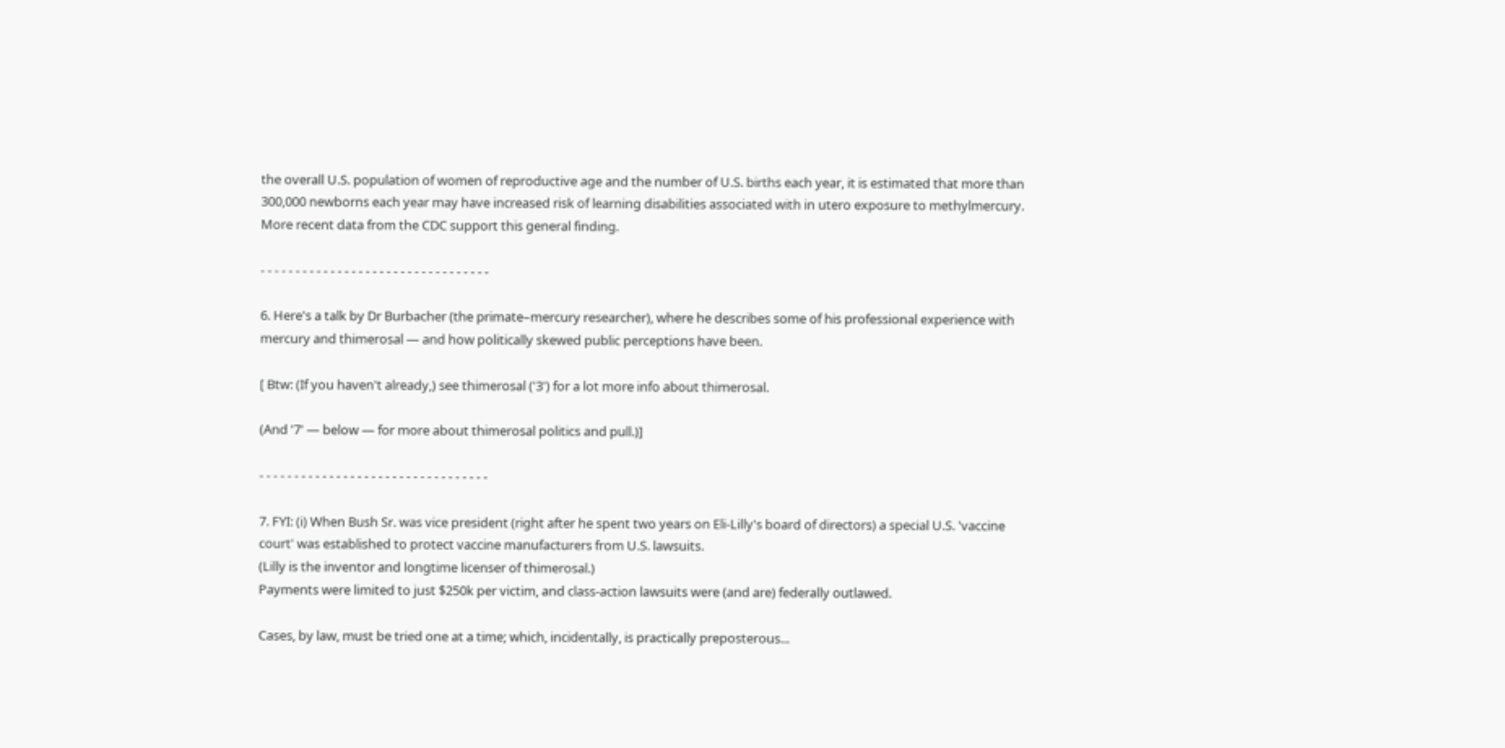the overall U.S. population of women of reproductive age and the number of U.S. births each year, it is estimated that more than 300,000 newborns each year may have increased risk of learning disabilities associated with in utero exposure to methylmercury. More recent data from the CDC support this general finding.

- - - - - - - - - - - - - - - - - - - - - - - - - - - - - - - - -

6. Here's a talk by Dr Burbacher (the primate–mercury researcher), where he describes some of his professional experience with mercury and thimerosal — and how politically skewed public perceptions have been.

[ Btw: (If you haven't already,) see thimerosal ('3') for a lot more info about thimerosal.

(And '7' — below — for more about thimerosal politics and pull.)]

- - - - - - - - - - - - - - - - - - - - - - - - - - - - - - - - -

7. FYI: (i) When Bush Sr. was vice president (right after he spent two years on Eli-Lilly's board of directors) a special U.S. 'vaccine court' was established to protect vaccine manufacturers from U.S. lawsuits.
(Lilly is the inventor and longtime licenser of thimerosal.)
Payments were limited to just $250k per victim, and class-action lawsuits were (and are) federally outlawed.

Cases, by law, must be tried one at a time; which, incidentally, is practically preposterous...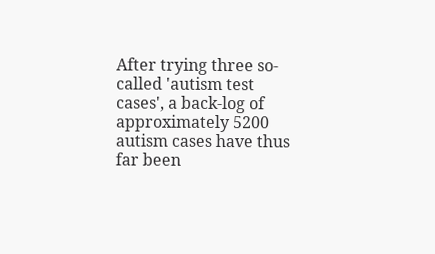After trying three so-called 'autism test cases', a back-log of approximately 5200 autism cases have thus far been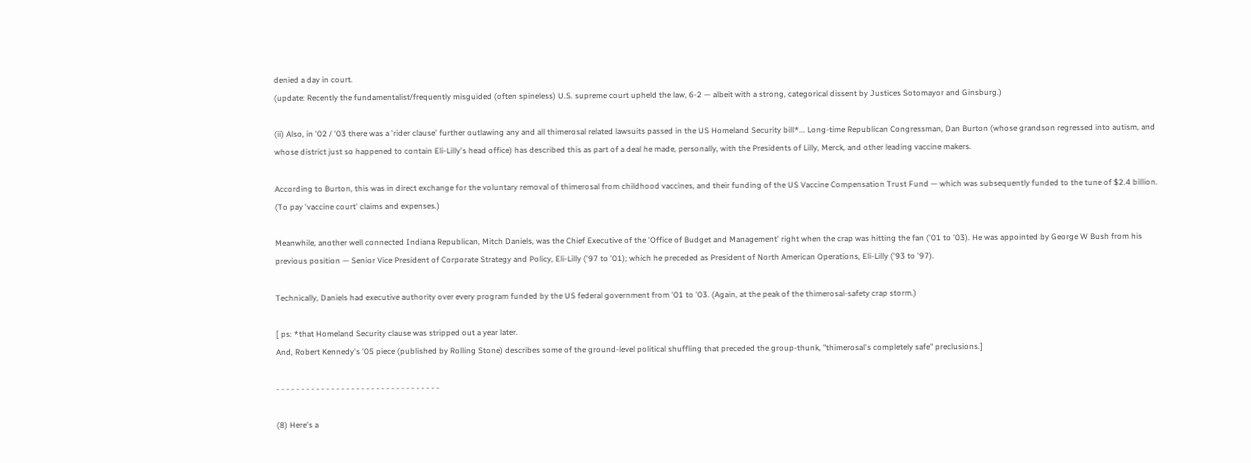denied a day in court.
(update: Recently the fundamentalist/frequently misguided (often spineless) U.S. supreme court upheld the law, 6-2 — albeit with a strong, categorical dissent by Justices Sotomayor and Ginsburg.)

(ii) Also, in '02 / '03 there was a 'rider clause' further outlawing any and all thimerosal related lawsuits passed in the US Homeland Security bill*... Long-time Republican Congressman, Dan Burton (whose grandson regressed into autism, and whose district just so happened to contain Eli-Lilly's head office) has described this as part of a deal he made, personally, with the Presidents of Lilly, Merck, and other leading vaccine makers.

According to Burton, this was in direct exchange for the voluntary removal of thimerosal from childhood vaccines, and their funding of the US Vaccine Compensation Trust Fund — which was subsequently funded to the tune of $2.4 billion. (To pay 'vaccine court' claims and expenses.)

Meanwhile, another well connected Indiana Republican, Mitch Daniels, was the Chief Executive of the 'Office of Budget and Management' right when the crap was hitting the fan ('01 to '03). He was appointed by George W Bush from his previous position — Senior Vice President of Corporate Strategy and Policy, Eli-Lilly ('97 to '01); which he preceded as President of North American Operations, Eli-Lilly ('93 to '97).

Technically, Daniels had executive authority over every program funded by the US federal government from '01 to '03. (Again, at the peak of the thimerosal-safety crap storm.)

[ ps: *that Homeland Security clause was stripped out a year later.
And, Robert Kennedy's '05 piece (published by Rolling Stone) describes some of the ground-level political shuffling that preceded the group-thunk, "thimerosal's completely safe" preclusions.]

- - - - - - - - - - - - - - - - - - - - - - - - - - - - - - - - -

(8) Here's a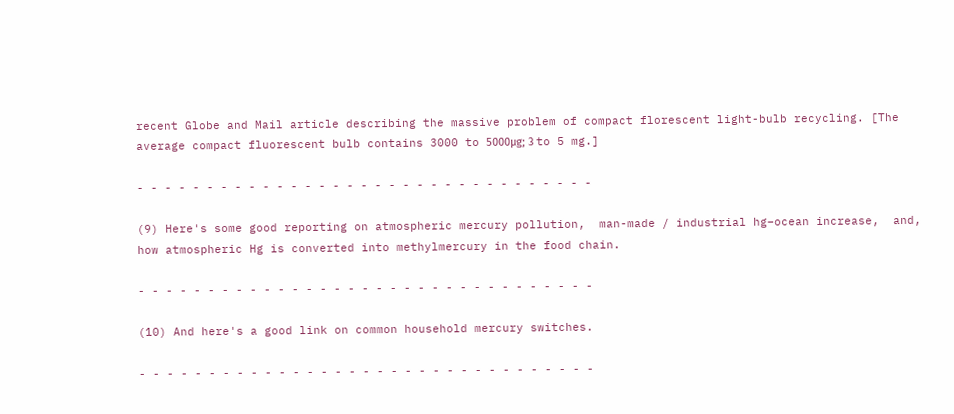recent Globe and Mail article describing the massive problem of compact florescent light-bulb recycling. [The average compact fluorescent bulb contains 3000 to 5000μg; 3 to 5 mg.]

- - - - - - - - - - - - - - - - - - - - - - - - - - - - - - - - -

(9) Here's some good reporting on atmospheric mercury pollution,  man-made / industrial hg–ocean increase,  and,  how atmospheric Hg is converted into methylmercury in the food chain.

- - - - - - - - - - - - - - - - - - - - - - - - - - - - - - - - -

(10) And here's a good link on common household mercury switches.

- - - - - - - - - - - - - - - - - - - - - - - - - - - - - - - - -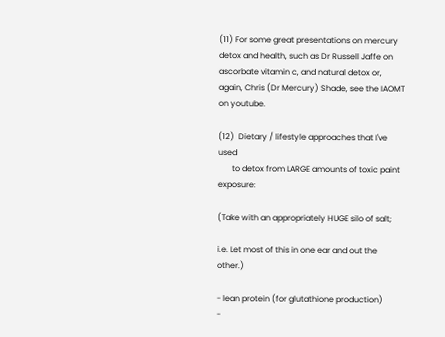(11) For some great presentations on mercury detox and health, such as Dr Russell Jaffe on ascorbate vitamin c, and natural detox or, again, Chris (Dr Mercury) Shade, see the IAOMT on youtube.

(12)  Dietary / lifestyle approaches that I've used
       to detox from LARGE amounts of toxic paint exposure:

(Take with an appropriately HUGE silo of salt;

i.e. Let most of this in one ear and out the other.)

- lean protein (for glutathione production)
-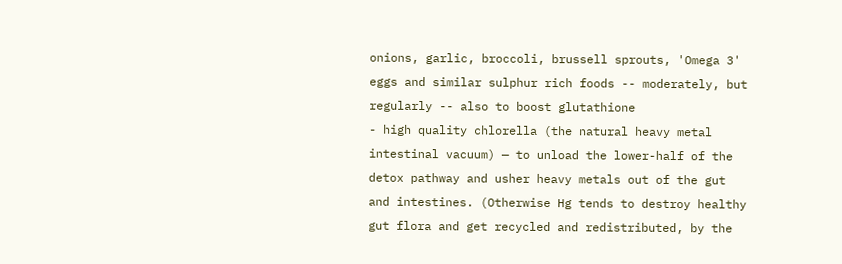onions, garlic, broccoli, brussell sprouts, 'Omega 3' eggs and similar sulphur rich foods -- moderately, but regularly -- also to boost glutathione
- high quality chlorella (the natural heavy metal intestinal vacuum) — to unload the lower-half of the detox pathway and usher heavy metals out of the gut and intestines. (Otherwise Hg tends to destroy healthy gut flora and get recycled and redistributed, by the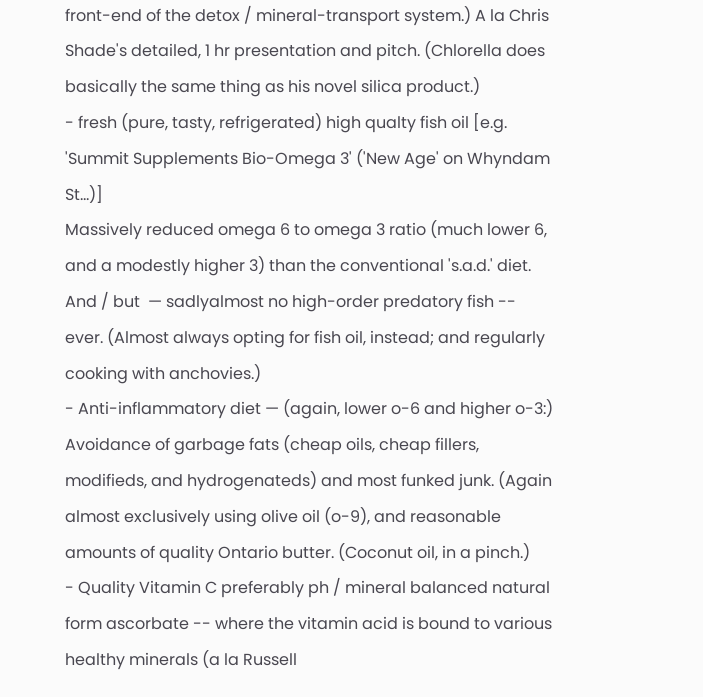front-end of the detox / mineral-transport system.) A la Chris Shade's detailed, 1 hr presentation and pitch. (Chlorella does basically the same thing as his novel silica product.)
- fresh (pure, tasty, refrigerated) high qualty fish oil [e.g. 'Summit Supplements Bio-Omega 3' ('New Age' on Whyndam St...)]
Massively reduced omega 6 to omega 3 ratio (much lower 6, and a modestly higher 3) than the conventional 's.a.d.' diet. And / but  — sadlyalmost no high-order predatory fish -- ever. (Almost always opting for fish oil, instead; and regularly cooking with anchovies.)
- Anti-inflammatory diet — (again, lower o-6 and higher o-3:) Avoidance of garbage fats (cheap oils, cheap fillers, modifieds, and hydrogenateds) and most funked junk. (Again almost exclusively using olive oil (o-9), and reasonable amounts of quality Ontario butter. (Coconut oil, in a pinch.)
- Quality Vitamin C preferably ph / mineral balanced natural form ascorbate -- where the vitamin acid is bound to various healthy minerals (a la Russell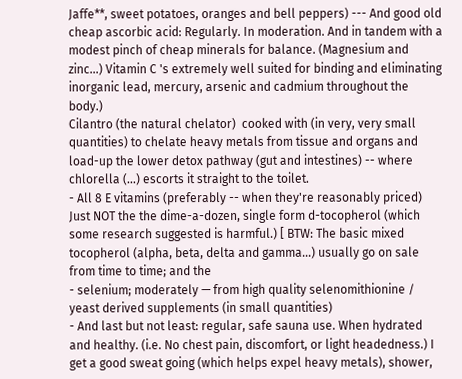Jaffe**, sweet potatoes, oranges and bell peppers) --- And good old cheap ascorbic acid: Regularly. In moderation. And in tandem with a modest pinch of cheap minerals for balance. (Magnesium and zinc...) Vitamin C 's extremely well suited for binding and eliminating inorganic lead, mercury, arsenic and cadmium throughout the body.)
Cilantro (the natural chelator)  cooked with (in very, very small quantities) to chelate heavy metals from tissue and organs and load-up the lower detox pathway (gut and intestines) -- where chlorella (...) escorts it straight to the toilet.
- All 8 E vitamins (preferably -- when they're reasonably priced) Just NOT the the dime-a-dozen, single form d-tocopherol (which some research suggested is harmful.) [ BTW: The basic mixed tocopherol (alpha, beta, delta and gamma...) usually go on sale from time to time; and the
- selenium; moderately — from high quality selenomithionine / yeast derived supplements (in small quantities)
- And last but not least: regular, safe sauna use. When hydrated and healthy. (i.e. No chest pain, discomfort, or light headedness.) I get a good sweat going (which helps expel heavy metals), shower,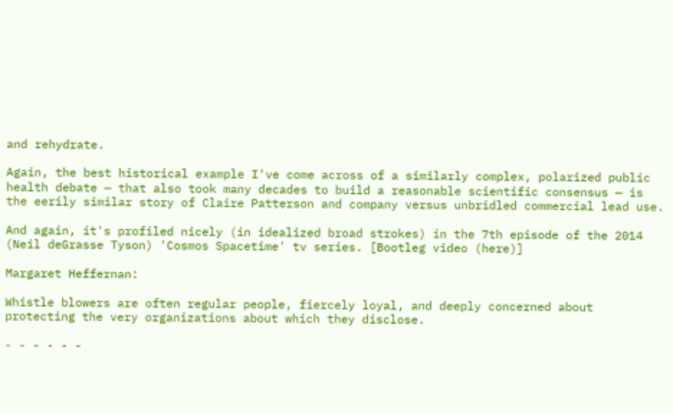and rehydrate.

Again, the best historical example I've come across of a similarly complex, polarized public health debate — that also took many decades to build a reasonable scientific consensus — is the eerily similar story of Claire Patterson and company versus unbridled commercial lead use.

And again, it's profiled nicely (in idealized broad strokes) in the 7th episode of the 2014 (Neil deGrasse Tyson) 'Cosmos Spacetime' tv series. [Bootleg video (here)]

Margaret Heffernan:

Whistle blowers are often regular people, fiercely loyal, and deeply concerned about protecting the very organizations about which they disclose.

- - - - - -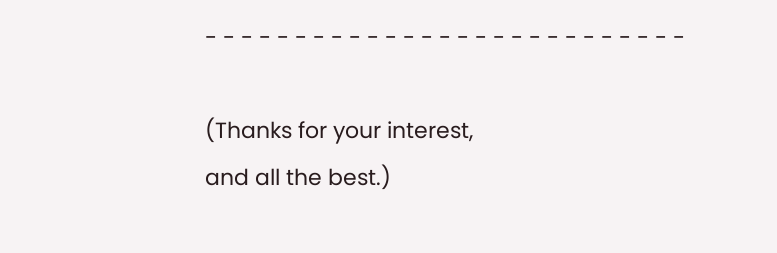- - - - - - - - - - - - - - - - - - - - - - - - - - -

(Thanks for your interest,
and all the best.)